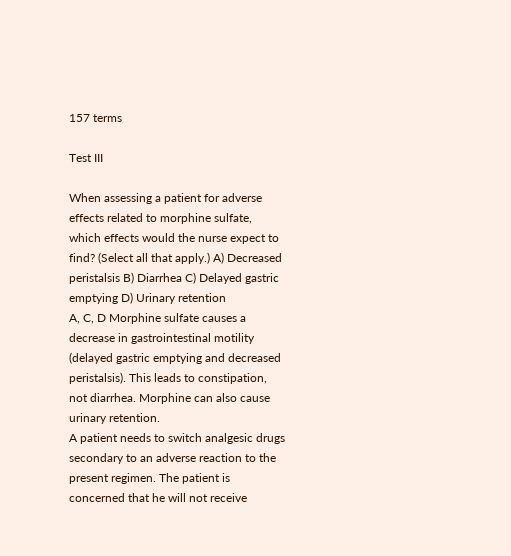157 terms

Test III

When assessing a patient for adverse effects related to morphine sulfate, which effects would the nurse expect to find? (Select all that apply.) A) Decreased peristalsis B) Diarrhea C) Delayed gastric emptying D) Urinary retention
A, C, D Morphine sulfate causes a decrease in gastrointestinal motility (delayed gastric emptying and decreased peristalsis). This leads to constipation, not diarrhea. Morphine can also cause urinary retention.
A patient needs to switch analgesic drugs secondary to an adverse reaction to the present regimen. The patient is concerned that he will not receive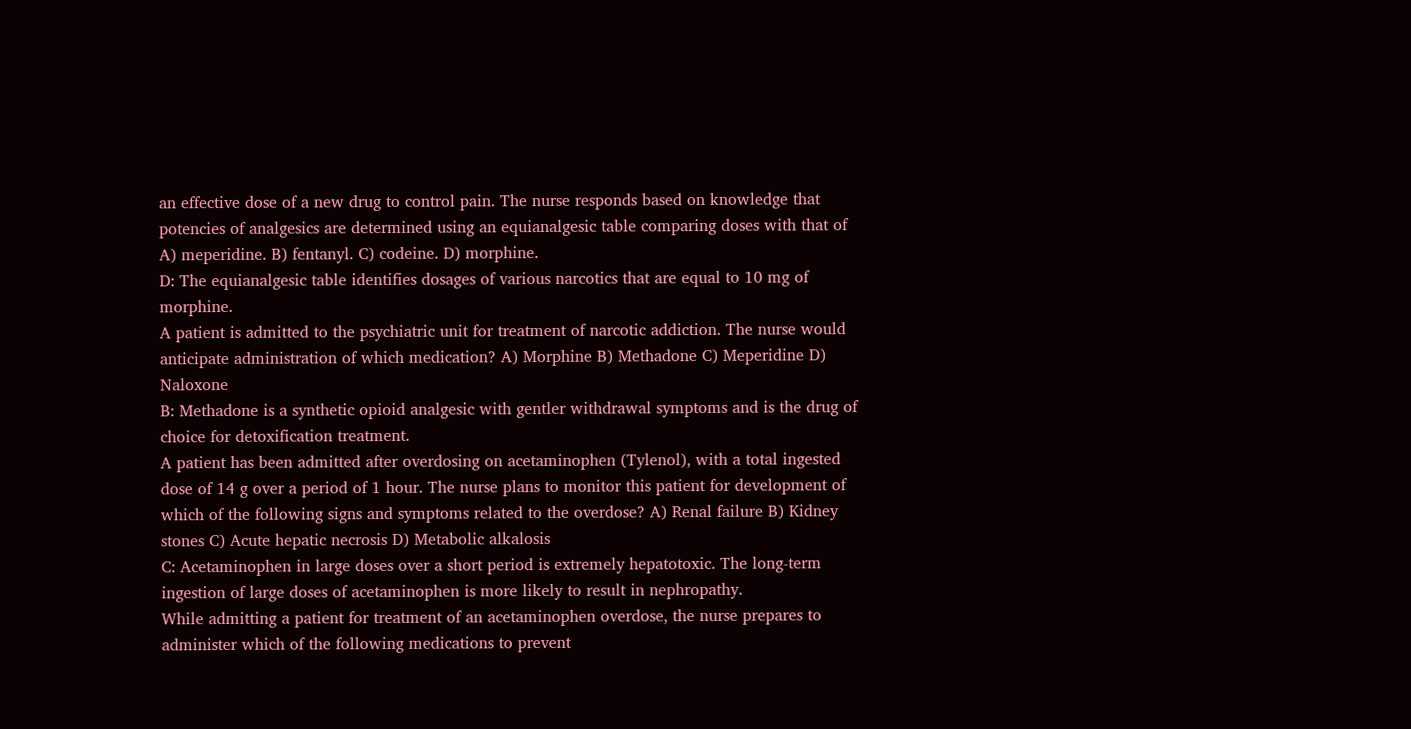an effective dose of a new drug to control pain. The nurse responds based on knowledge that potencies of analgesics are determined using an equianalgesic table comparing doses with that of A) meperidine. B) fentanyl. C) codeine. D) morphine.
D: The equianalgesic table identifies dosages of various narcotics that are equal to 10 mg of morphine.
A patient is admitted to the psychiatric unit for treatment of narcotic addiction. The nurse would anticipate administration of which medication? A) Morphine B) Methadone C) Meperidine D) Naloxone
B: Methadone is a synthetic opioid analgesic with gentler withdrawal symptoms and is the drug of choice for detoxification treatment.
A patient has been admitted after overdosing on acetaminophen (Tylenol), with a total ingested dose of 14 g over a period of 1 hour. The nurse plans to monitor this patient for development of which of the following signs and symptoms related to the overdose? A) Renal failure B) Kidney stones C) Acute hepatic necrosis D) Metabolic alkalosis
C: Acetaminophen in large doses over a short period is extremely hepatotoxic. The long-term ingestion of large doses of acetaminophen is more likely to result in nephropathy.
While admitting a patient for treatment of an acetaminophen overdose, the nurse prepares to administer which of the following medications to prevent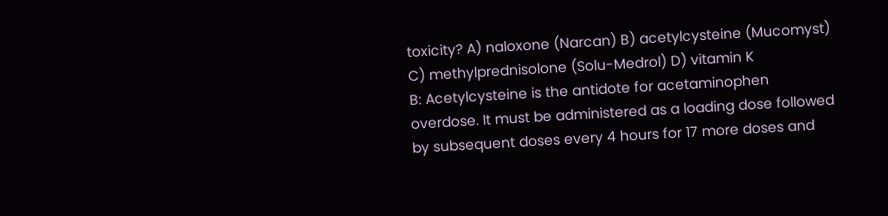toxicity? A) naloxone (Narcan) B) acetylcysteine (Mucomyst) C) methylprednisolone (Solu-Medrol) D) vitamin K
B: Acetylcysteine is the antidote for acetaminophen overdose. It must be administered as a loading dose followed by subsequent doses every 4 hours for 17 more doses and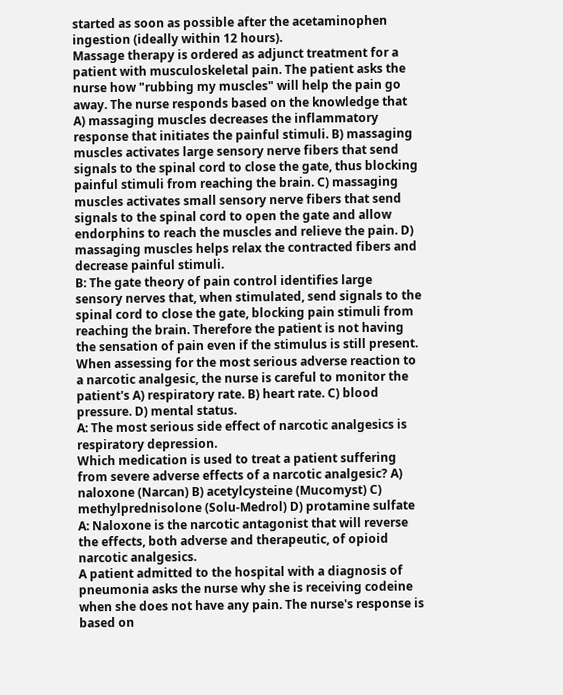started as soon as possible after the acetaminophen ingestion (ideally within 12 hours).
Massage therapy is ordered as adjunct treatment for a patient with musculoskeletal pain. The patient asks the nurse how "rubbing my muscles" will help the pain go away. The nurse responds based on the knowledge that A) massaging muscles decreases the inflammatory response that initiates the painful stimuli. B) massaging muscles activates large sensory nerve fibers that send signals to the spinal cord to close the gate, thus blocking painful stimuli from reaching the brain. C) massaging muscles activates small sensory nerve fibers that send signals to the spinal cord to open the gate and allow endorphins to reach the muscles and relieve the pain. D) massaging muscles helps relax the contracted fibers and decrease painful stimuli.
B: The gate theory of pain control identifies large sensory nerves that, when stimulated, send signals to the spinal cord to close the gate, blocking pain stimuli from reaching the brain. Therefore the patient is not having the sensation of pain even if the stimulus is still present.
When assessing for the most serious adverse reaction to a narcotic analgesic, the nurse is careful to monitor the patient's A) respiratory rate. B) heart rate. C) blood pressure. D) mental status.
A: The most serious side effect of narcotic analgesics is respiratory depression.
Which medication is used to treat a patient suffering from severe adverse effects of a narcotic analgesic? A) naloxone (Narcan) B) acetylcysteine (Mucomyst) C) methylprednisolone (Solu-Medrol) D) protamine sulfate
A: Naloxone is the narcotic antagonist that will reverse the effects, both adverse and therapeutic, of opioid narcotic analgesics.
A patient admitted to the hospital with a diagnosis of pneumonia asks the nurse why she is receiving codeine when she does not have any pain. The nurse's response is based on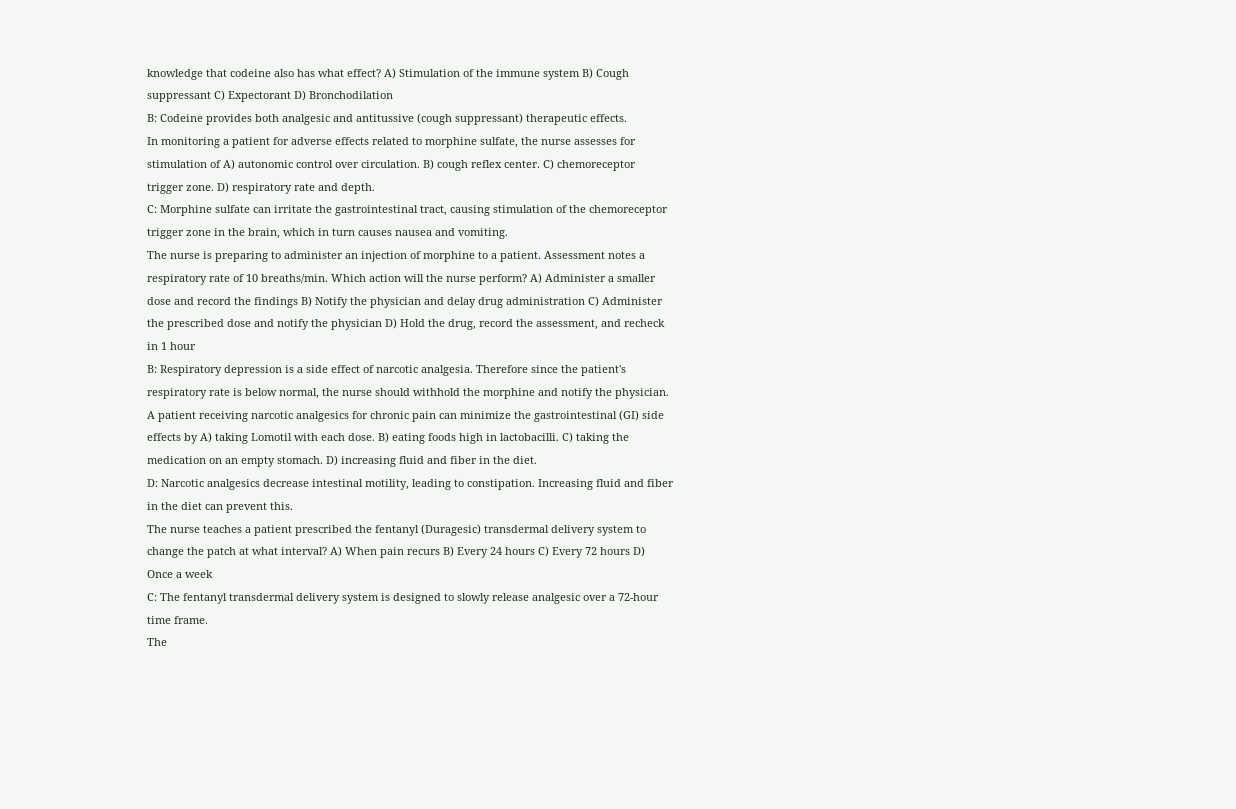knowledge that codeine also has what effect? A) Stimulation of the immune system B) Cough suppressant C) Expectorant D) Bronchodilation
B: Codeine provides both analgesic and antitussive (cough suppressant) therapeutic effects.
In monitoring a patient for adverse effects related to morphine sulfate, the nurse assesses for stimulation of A) autonomic control over circulation. B) cough reflex center. C) chemoreceptor trigger zone. D) respiratory rate and depth.
C: Morphine sulfate can irritate the gastrointestinal tract, causing stimulation of the chemoreceptor trigger zone in the brain, which in turn causes nausea and vomiting.
The nurse is preparing to administer an injection of morphine to a patient. Assessment notes a respiratory rate of 10 breaths/min. Which action will the nurse perform? A) Administer a smaller dose and record the findings B) Notify the physician and delay drug administration C) Administer the prescribed dose and notify the physician D) Hold the drug, record the assessment, and recheck in 1 hour
B: Respiratory depression is a side effect of narcotic analgesia. Therefore since the patient's respiratory rate is below normal, the nurse should withhold the morphine and notify the physician.
A patient receiving narcotic analgesics for chronic pain can minimize the gastrointestinal (GI) side effects by A) taking Lomotil with each dose. B) eating foods high in lactobacilli. C) taking the medication on an empty stomach. D) increasing fluid and fiber in the diet.
D: Narcotic analgesics decrease intestinal motility, leading to constipation. Increasing fluid and fiber in the diet can prevent this.
The nurse teaches a patient prescribed the fentanyl (Duragesic) transdermal delivery system to change the patch at what interval? A) When pain recurs B) Every 24 hours C) Every 72 hours D) Once a week
C: The fentanyl transdermal delivery system is designed to slowly release analgesic over a 72-hour time frame.
The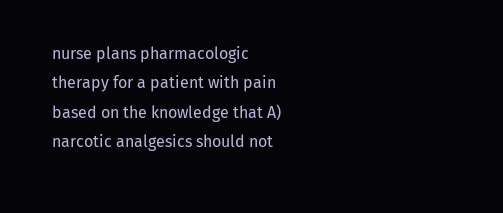nurse plans pharmacologic therapy for a patient with pain based on the knowledge that A) narcotic analgesics should not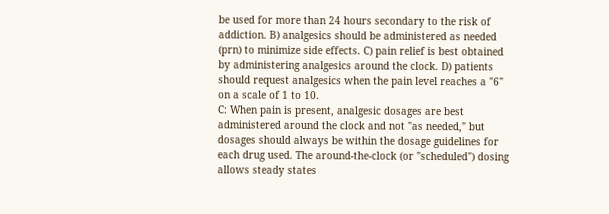be used for more than 24 hours secondary to the risk of addiction. B) analgesics should be administered as needed (prn) to minimize side effects. C) pain relief is best obtained by administering analgesics around the clock. D) patients should request analgesics when the pain level reaches a "6" on a scale of 1 to 10.
C: When pain is present, analgesic dosages are best administered around the clock and not "as needed," but dosages should always be within the dosage guidelines for each drug used. The around-the-clock (or "scheduled") dosing allows steady states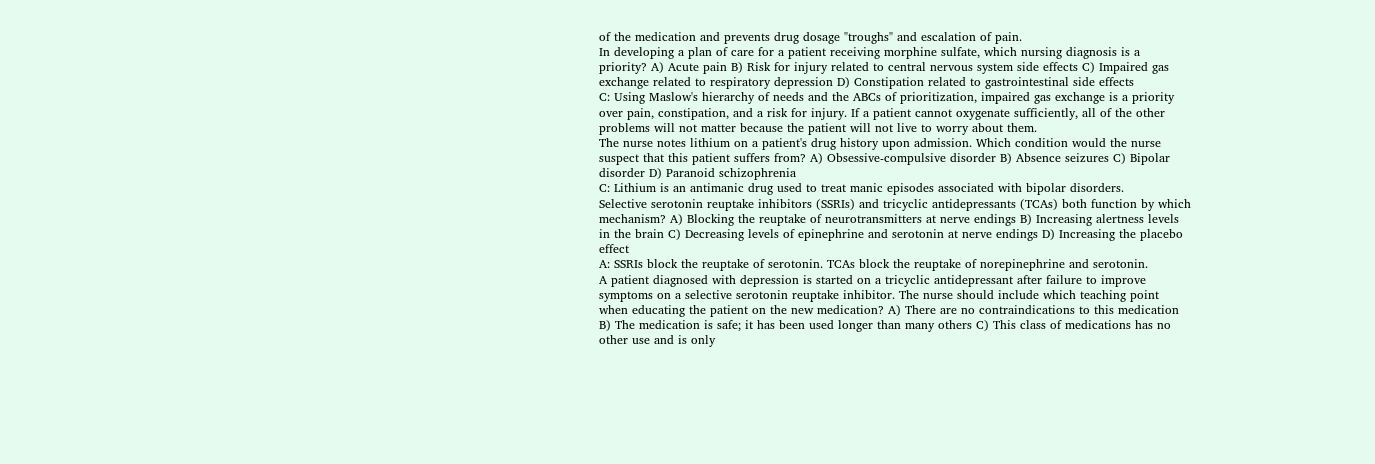of the medication and prevents drug dosage "troughs" and escalation of pain.
In developing a plan of care for a patient receiving morphine sulfate, which nursing diagnosis is a priority? A) Acute pain B) Risk for injury related to central nervous system side effects C) Impaired gas exchange related to respiratory depression D) Constipation related to gastrointestinal side effects
C: Using Maslow's hierarchy of needs and the ABCs of prioritization, impaired gas exchange is a priority over pain, constipation, and a risk for injury. If a patient cannot oxygenate sufficiently, all of the other problems will not matter because the patient will not live to worry about them.
The nurse notes lithium on a patient's drug history upon admission. Which condition would the nurse suspect that this patient suffers from? A) Obsessive-compulsive disorder B) Absence seizures C) Bipolar disorder D) Paranoid schizophrenia
C: Lithium is an antimanic drug used to treat manic episodes associated with bipolar disorders.
Selective serotonin reuptake inhibitors (SSRIs) and tricyclic antidepressants (TCAs) both function by which mechanism? A) Blocking the reuptake of neurotransmitters at nerve endings B) Increasing alertness levels in the brain C) Decreasing levels of epinephrine and serotonin at nerve endings D) Increasing the placebo effect
A: SSRIs block the reuptake of serotonin. TCAs block the reuptake of norepinephrine and serotonin.
A patient diagnosed with depression is started on a tricyclic antidepressant after failure to improve symptoms on a selective serotonin reuptake inhibitor. The nurse should include which teaching point when educating the patient on the new medication? A) There are no contraindications to this medication B) The medication is safe; it has been used longer than many others C) This class of medications has no other use and is only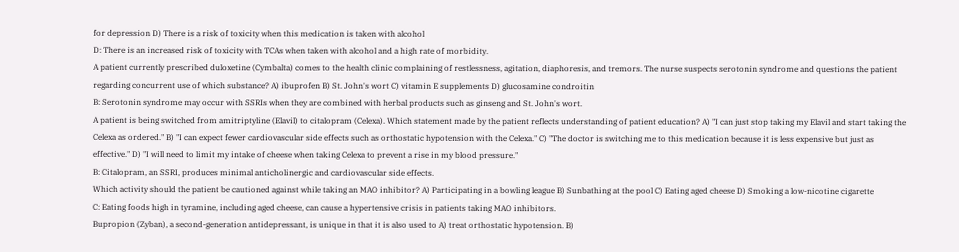for depression D) There is a risk of toxicity when this medication is taken with alcohol
D: There is an increased risk of toxicity with TCAs when taken with alcohol and a high rate of morbidity.
A patient currently prescribed duloxetine (Cymbalta) comes to the health clinic complaining of restlessness, agitation, diaphoresis, and tremors. The nurse suspects serotonin syndrome and questions the patient regarding concurrent use of which substance? A) ibuprofen B) St. John's wort C) vitamin E supplements D) glucosamine condroitin
B: Serotonin syndrome may occur with SSRIs when they are combined with herbal products such as ginseng and St. John's wort.
A patient is being switched from amitriptyline (Elavil) to citalopram (Celexa). Which statement made by the patient reflects understanding of patient education? A) "I can just stop taking my Elavil and start taking the Celexa as ordered." B) "I can expect fewer cardiovascular side effects such as orthostatic hypotension with the Celexa." C) "The doctor is switching me to this medication because it is less expensive but just as effective." D) "I will need to limit my intake of cheese when taking Celexa to prevent a rise in my blood pressure."
B: Citalopram, an SSRI, produces minimal anticholinergic and cardiovascular side effects.
Which activity should the patient be cautioned against while taking an MAO inhibitor? A) Participating in a bowling league B) Sunbathing at the pool C) Eating aged cheese D) Smoking a low-nicotine cigarette
C: Eating foods high in tyramine, including aged cheese, can cause a hypertensive crisis in patients taking MAO inhibitors.
Bupropion (Zyban), a second-generation antidepressant, is unique in that it is also used to A) treat orthostatic hypotension. B)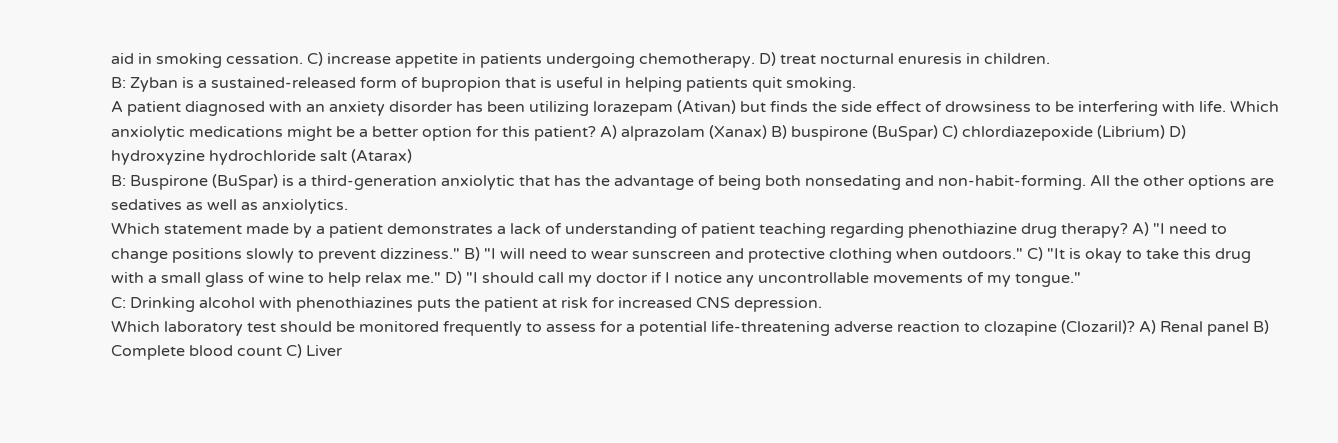aid in smoking cessation. C) increase appetite in patients undergoing chemotherapy. D) treat nocturnal enuresis in children.
B: Zyban is a sustained-released form of bupropion that is useful in helping patients quit smoking.
A patient diagnosed with an anxiety disorder has been utilizing lorazepam (Ativan) but finds the side effect of drowsiness to be interfering with life. Which anxiolytic medications might be a better option for this patient? A) alprazolam (Xanax) B) buspirone (BuSpar) C) chlordiazepoxide (Librium) D) hydroxyzine hydrochloride salt (Atarax)
B: Buspirone (BuSpar) is a third-generation anxiolytic that has the advantage of being both nonsedating and non-habit-forming. All the other options are sedatives as well as anxiolytics.
Which statement made by a patient demonstrates a lack of understanding of patient teaching regarding phenothiazine drug therapy? A) "I need to change positions slowly to prevent dizziness." B) "I will need to wear sunscreen and protective clothing when outdoors." C) "It is okay to take this drug with a small glass of wine to help relax me." D) "I should call my doctor if I notice any uncontrollable movements of my tongue."
C: Drinking alcohol with phenothiazines puts the patient at risk for increased CNS depression.
Which laboratory test should be monitored frequently to assess for a potential life-threatening adverse reaction to clozapine (Clozaril)? A) Renal panel B) Complete blood count C) Liver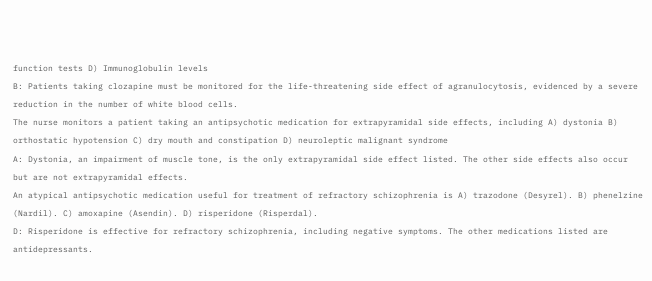function tests D) Immunoglobulin levels
B: Patients taking clozapine must be monitored for the life-threatening side effect of agranulocytosis, evidenced by a severe reduction in the number of white blood cells.
The nurse monitors a patient taking an antipsychotic medication for extrapyramidal side effects, including A) dystonia B) orthostatic hypotension C) dry mouth and constipation D) neuroleptic malignant syndrome
A: Dystonia, an impairment of muscle tone, is the only extrapyramidal side effect listed. The other side effects also occur but are not extrapyramidal effects.
An atypical antipsychotic medication useful for treatment of refractory schizophrenia is A) trazodone (Desyrel). B) phenelzine (Nardil). C) amoxapine (Asendin). D) risperidone (Risperdal).
D: Risperidone is effective for refractory schizophrenia, including negative symptoms. The other medications listed are antidepressants.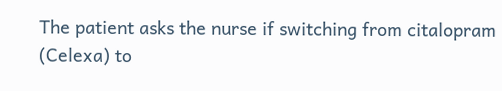The patient asks the nurse if switching from citalopram (Celexa) to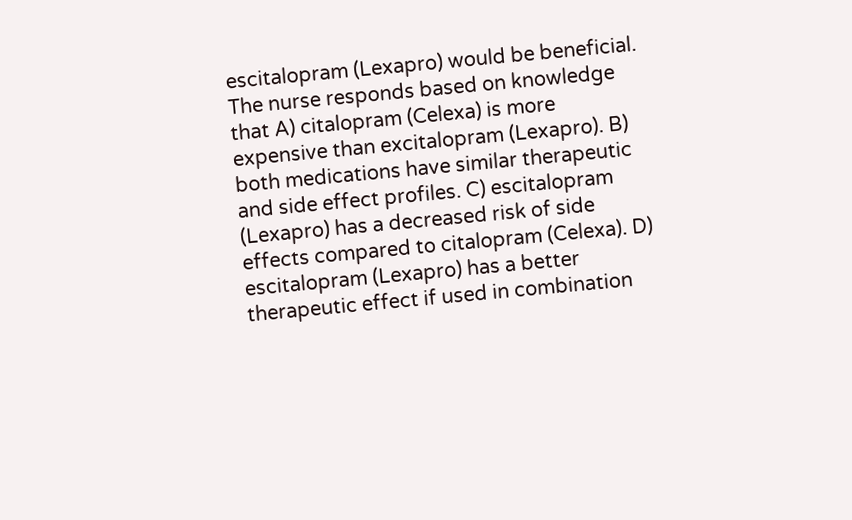escitalopram (Lexapro) would be beneficial. The nurse responds based on knowledge that A) citalopram (Celexa) is more expensive than excitalopram (Lexapro). B) both medications have similar therapeutic and side effect profiles. C) escitalopram (Lexapro) has a decreased risk of side effects compared to citalopram (Celexa). D) escitalopram (Lexapro) has a better therapeutic effect if used in combination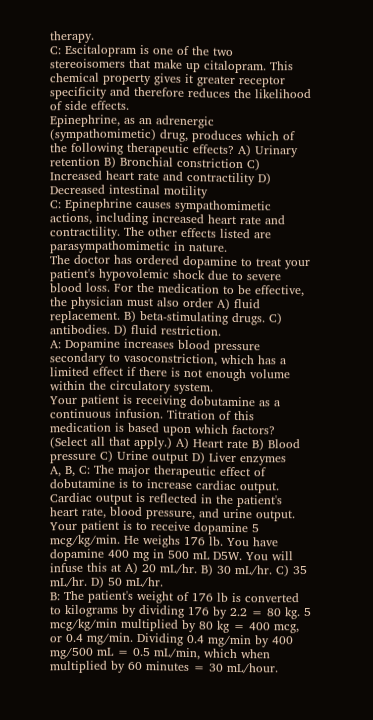therapy.
C: Escitalopram is one of the two stereoisomers that make up citalopram. This chemical property gives it greater receptor specificity and therefore reduces the likelihood of side effects.
Epinephrine, as an adrenergic (sympathomimetic) drug, produces which of the following therapeutic effects? A) Urinary retention B) Bronchial constriction C) Increased heart rate and contractility D) Decreased intestinal motility
C: Epinephrine causes sympathomimetic actions, including increased heart rate and contractility. The other effects listed are parasympathomimetic in nature.
The doctor has ordered dopamine to treat your patient's hypovolemic shock due to severe blood loss. For the medication to be effective, the physician must also order A) fluid replacement. B) beta-stimulating drugs. C) antibodies. D) fluid restriction.
A: Dopamine increases blood pressure secondary to vasoconstriction, which has a limited effect if there is not enough volume within the circulatory system.
Your patient is receiving dobutamine as a continuous infusion. Titration of this medication is based upon which factors? (Select all that apply.) A) Heart rate B) Blood pressure C) Urine output D) Liver enzymes
A, B, C: The major therapeutic effect of dobutamine is to increase cardiac output. Cardiac output is reflected in the patient's heart rate, blood pressure, and urine output.
Your patient is to receive dopamine 5 mcg/kg/min. He weighs 176 lb. You have dopamine 400 mg in 500 mL D5W. You will infuse this at A) 20 mL/hr. B) 30 mL/hr. C) 35 mL/hr. D) 50 mL/hr.
B: The patient's weight of 176 lb is converted to kilograms by dividing 176 by 2.2 = 80 kg. 5 mcg/kg/min multiplied by 80 kg = 400 mcg, or 0.4 mg/min. Dividing 0.4 mg/min by 400 mg/500 mL = 0.5 mL/min, which when multiplied by 60 minutes = 30 mL/hour.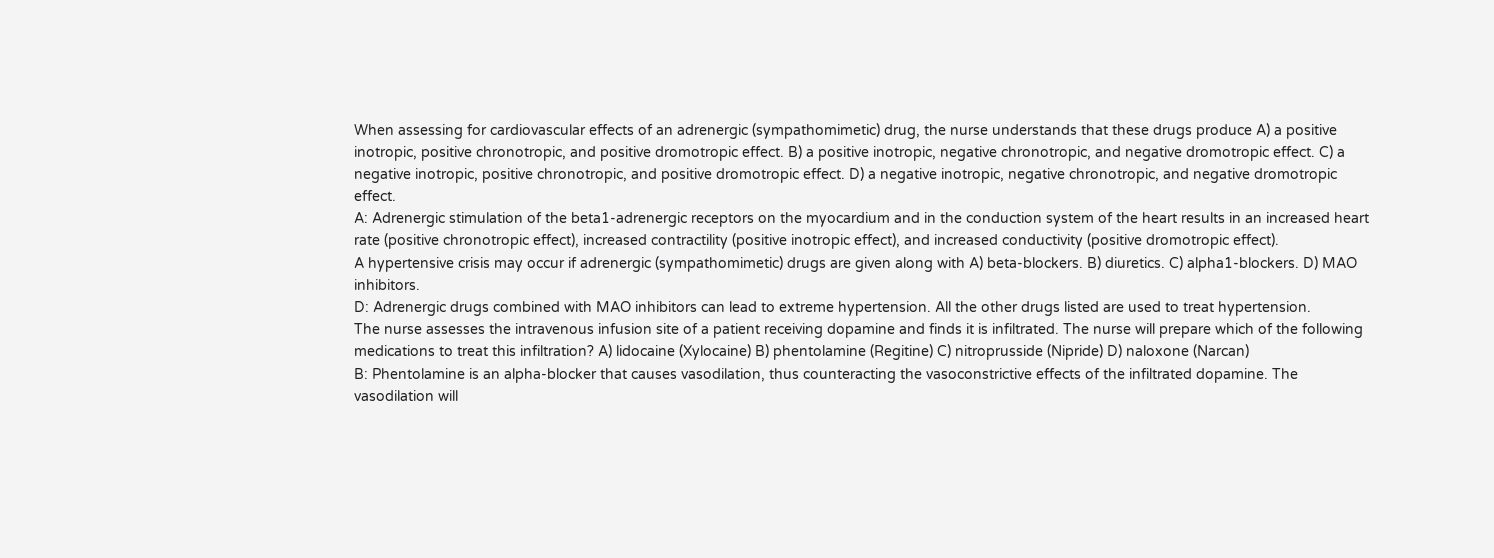When assessing for cardiovascular effects of an adrenergic (sympathomimetic) drug, the nurse understands that these drugs produce A) a positive inotropic, positive chronotropic, and positive dromotropic effect. B) a positive inotropic, negative chronotropic, and negative dromotropic effect. C) a negative inotropic, positive chronotropic, and positive dromotropic effect. D) a negative inotropic, negative chronotropic, and negative dromotropic effect.
A: Adrenergic stimulation of the beta1-adrenergic receptors on the myocardium and in the conduction system of the heart results in an increased heart rate (positive chronotropic effect), increased contractility (positive inotropic effect), and increased conductivity (positive dromotropic effect).
A hypertensive crisis may occur if adrenergic (sympathomimetic) drugs are given along with A) beta-blockers. B) diuretics. C) alpha1-blockers. D) MAO inhibitors.
D: Adrenergic drugs combined with MAO inhibitors can lead to extreme hypertension. All the other drugs listed are used to treat hypertension.
The nurse assesses the intravenous infusion site of a patient receiving dopamine and finds it is infiltrated. The nurse will prepare which of the following medications to treat this infiltration? A) lidocaine (Xylocaine) B) phentolamine (Regitine) C) nitroprusside (Nipride) D) naloxone (Narcan)
B: Phentolamine is an alpha-blocker that causes vasodilation, thus counteracting the vasoconstrictive effects of the infiltrated dopamine. The vasodilation will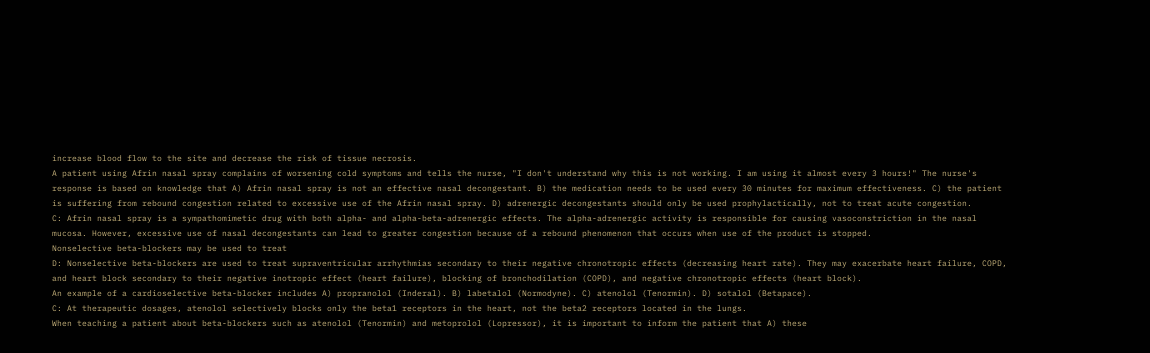increase blood flow to the site and decrease the risk of tissue necrosis.
A patient using Afrin nasal spray complains of worsening cold symptoms and tells the nurse, "I don't understand why this is not working. I am using it almost every 3 hours!" The nurse's response is based on knowledge that A) Afrin nasal spray is not an effective nasal decongestant. B) the medication needs to be used every 30 minutes for maximum effectiveness. C) the patient is suffering from rebound congestion related to excessive use of the Afrin nasal spray. D) adrenergic decongestants should only be used prophylactically, not to treat acute congestion.
C: Afrin nasal spray is a sympathomimetic drug with both alpha- and alpha-beta-adrenergic effects. The alpha-adrenergic activity is responsible for causing vasoconstriction in the nasal mucosa. However, excessive use of nasal decongestants can lead to greater congestion because of a rebound phenomenon that occurs when use of the product is stopped.
Nonselective beta-blockers may be used to treat
D: Nonselective beta-blockers are used to treat supraventricular arrhythmias secondary to their negative chronotropic effects (decreasing heart rate). They may exacerbate heart failure, COPD, and heart block secondary to their negative inotropic effect (heart failure), blocking of bronchodilation (COPD), and negative chronotropic effects (heart block).
An example of a cardioselective beta-blocker includes A) propranolol (Inderal). B) labetalol (Normodyne). C) atenolol (Tenormin). D) sotalol (Betapace).
C: At therapeutic dosages, atenolol selectively blocks only the beta1 receptors in the heart, not the beta2 receptors located in the lungs.
When teaching a patient about beta-blockers such as atenolol (Tenormin) and metoprolol (Lopressor), it is important to inform the patient that A) these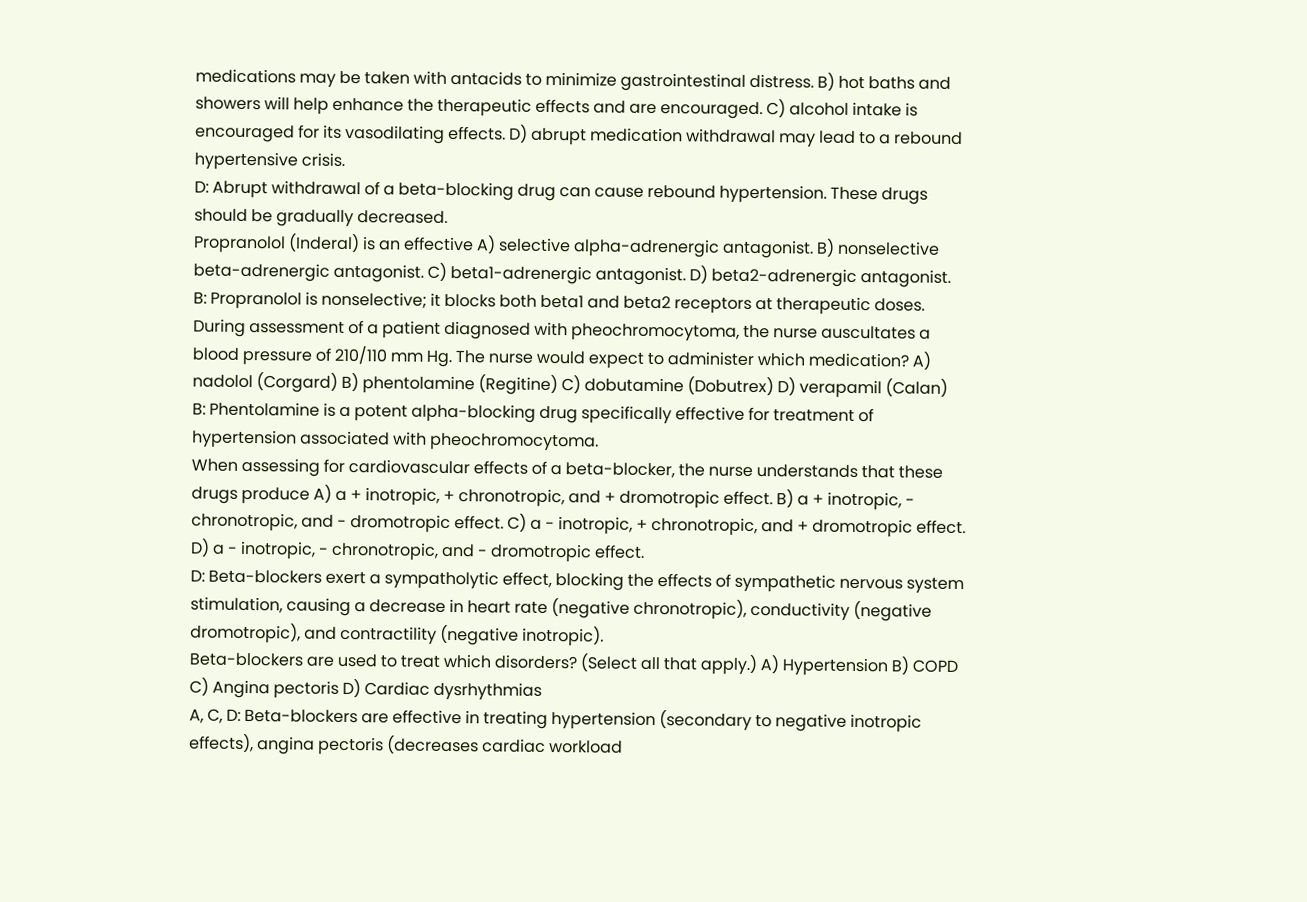medications may be taken with antacids to minimize gastrointestinal distress. B) hot baths and showers will help enhance the therapeutic effects and are encouraged. C) alcohol intake is encouraged for its vasodilating effects. D) abrupt medication withdrawal may lead to a rebound hypertensive crisis.
D: Abrupt withdrawal of a beta-blocking drug can cause rebound hypertension. These drugs should be gradually decreased.
Propranolol (Inderal) is an effective A) selective alpha-adrenergic antagonist. B) nonselective beta-adrenergic antagonist. C) beta1-adrenergic antagonist. D) beta2-adrenergic antagonist.
B: Propranolol is nonselective; it blocks both beta1 and beta2 receptors at therapeutic doses.
During assessment of a patient diagnosed with pheochromocytoma, the nurse auscultates a blood pressure of 210/110 mm Hg. The nurse would expect to administer which medication? A) nadolol (Corgard) B) phentolamine (Regitine) C) dobutamine (Dobutrex) D) verapamil (Calan)
B: Phentolamine is a potent alpha-blocking drug specifically effective for treatment of hypertension associated with pheochromocytoma.
When assessing for cardiovascular effects of a beta-blocker, the nurse understands that these drugs produce A) a + inotropic, + chronotropic, and + dromotropic effect. B) a + inotropic, - chronotropic, and - dromotropic effect. C) a - inotropic, + chronotropic, and + dromotropic effect. D) a - inotropic, - chronotropic, and - dromotropic effect.
D: Beta-blockers exert a sympatholytic effect, blocking the effects of sympathetic nervous system stimulation, causing a decrease in heart rate (negative chronotropic), conductivity (negative dromotropic), and contractility (negative inotropic).
Beta-blockers are used to treat which disorders? (Select all that apply.) A) Hypertension B) COPD C) Angina pectoris D) Cardiac dysrhythmias
A, C, D: Beta-blockers are effective in treating hypertension (secondary to negative inotropic effects), angina pectoris (decreases cardiac workload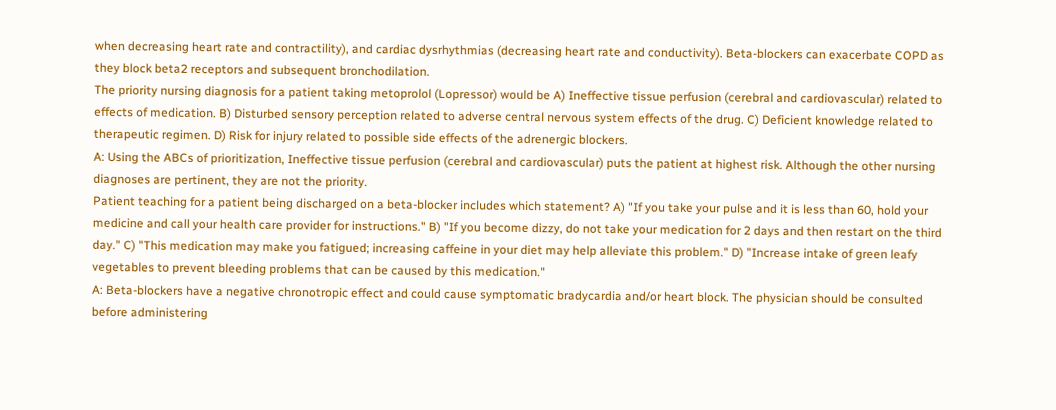when decreasing heart rate and contractility), and cardiac dysrhythmias (decreasing heart rate and conductivity). Beta-blockers can exacerbate COPD as they block beta2 receptors and subsequent bronchodilation.
The priority nursing diagnosis for a patient taking metoprolol (Lopressor) would be A) Ineffective tissue perfusion (cerebral and cardiovascular) related to effects of medication. B) Disturbed sensory perception related to adverse central nervous system effects of the drug. C) Deficient knowledge related to therapeutic regimen. D) Risk for injury related to possible side effects of the adrenergic blockers.
A: Using the ABCs of prioritization, Ineffective tissue perfusion (cerebral and cardiovascular) puts the patient at highest risk. Although the other nursing diagnoses are pertinent, they are not the priority.
Patient teaching for a patient being discharged on a beta-blocker includes which statement? A) "If you take your pulse and it is less than 60, hold your medicine and call your health care provider for instructions." B) "If you become dizzy, do not take your medication for 2 days and then restart on the third day." C) "This medication may make you fatigued; increasing caffeine in your diet may help alleviate this problem." D) "Increase intake of green leafy vegetables to prevent bleeding problems that can be caused by this medication."
A: Beta-blockers have a negative chronotropic effect and could cause symptomatic bradycardia and/or heart block. The physician should be consulted before administering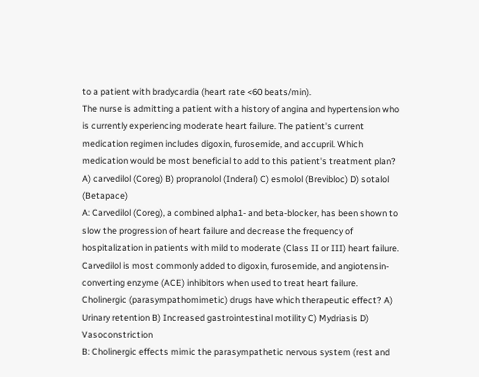to a patient with bradycardia (heart rate <60 beats/min).
The nurse is admitting a patient with a history of angina and hypertension who is currently experiencing moderate heart failure. The patient's current medication regimen includes digoxin, furosemide, and accupril. Which medication would be most beneficial to add to this patient's treatment plan? A) carvedilol (Coreg) B) propranolol (Inderal) C) esmolol (Brevibloc) D) sotalol (Betapace)
A: Carvedilol (Coreg), a combined alpha1- and beta-blocker, has been shown to slow the progression of heart failure and decrease the frequency of hospitalization in patients with mild to moderate (Class II or III) heart failure. Carvedilol is most commonly added to digoxin, furosemide, and angiotensin-converting enzyme (ACE) inhibitors when used to treat heart failure.
Cholinergic (parasympathomimetic) drugs have which therapeutic effect? A) Urinary retention B) Increased gastrointestinal motility C) Mydriasis D) Vasoconstriction
B: Cholinergic effects mimic the parasympathetic nervous system (rest and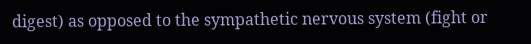digest) as opposed to the sympathetic nervous system (fight or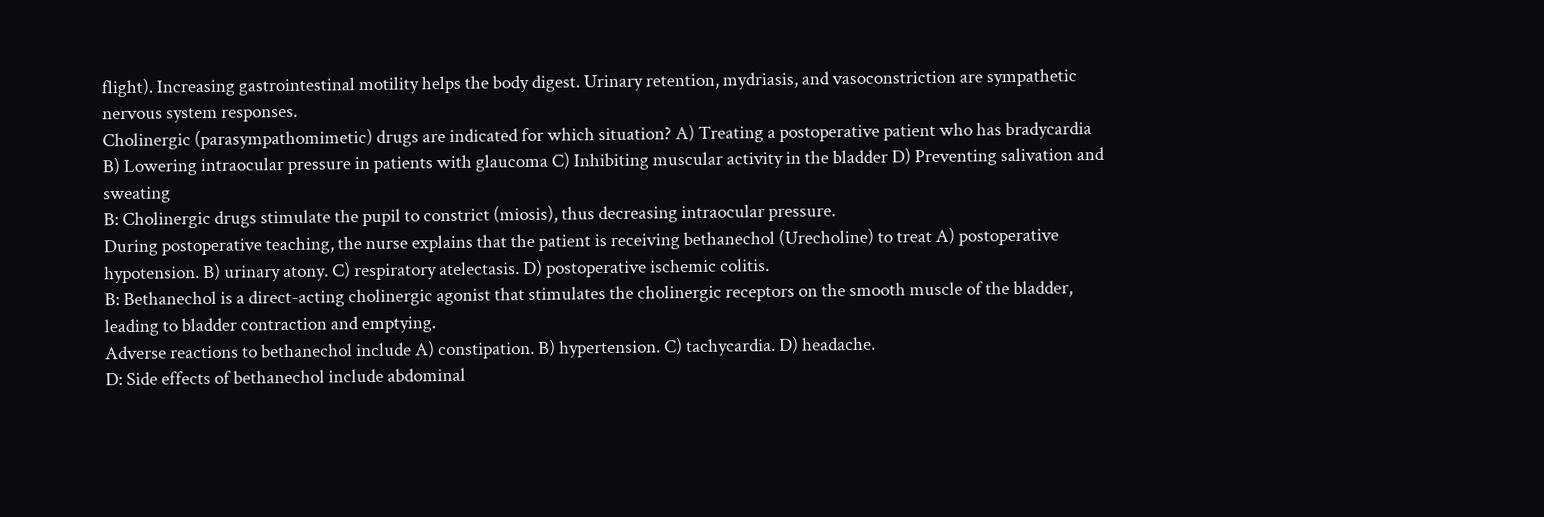flight). Increasing gastrointestinal motility helps the body digest. Urinary retention, mydriasis, and vasoconstriction are sympathetic nervous system responses.
Cholinergic (parasympathomimetic) drugs are indicated for which situation? A) Treating a postoperative patient who has bradycardia B) Lowering intraocular pressure in patients with glaucoma C) Inhibiting muscular activity in the bladder D) Preventing salivation and sweating
B: Cholinergic drugs stimulate the pupil to constrict (miosis), thus decreasing intraocular pressure.
During postoperative teaching, the nurse explains that the patient is receiving bethanechol (Urecholine) to treat A) postoperative hypotension. B) urinary atony. C) respiratory atelectasis. D) postoperative ischemic colitis.
B: Bethanechol is a direct-acting cholinergic agonist that stimulates the cholinergic receptors on the smooth muscle of the bladder, leading to bladder contraction and emptying.
Adverse reactions to bethanechol include A) constipation. B) hypertension. C) tachycardia. D) headache.
D: Side effects of bethanechol include abdominal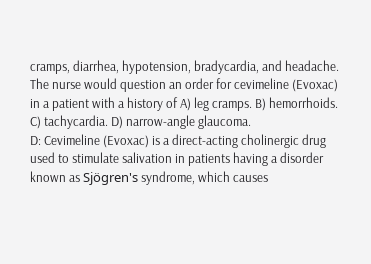cramps, diarrhea, hypotension, bradycardia, and headache.
The nurse would question an order for cevimeline (Evoxac) in a patient with a history of A) leg cramps. B) hemorrhoids. C) tachycardia. D) narrow-angle glaucoma.
D: Cevimeline (Evoxac) is a direct-acting cholinergic drug used to stimulate salivation in patients having a disorder known as Sjögren's syndrome, which causes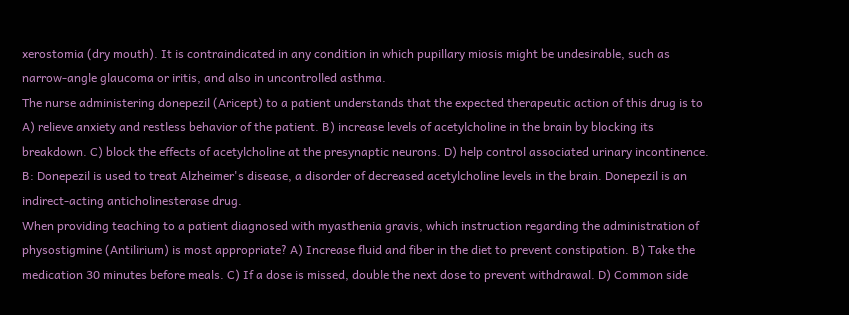xerostomia (dry mouth). It is contraindicated in any condition in which pupillary miosis might be undesirable, such as narrow-angle glaucoma or iritis, and also in uncontrolled asthma.
The nurse administering donepezil (Aricept) to a patient understands that the expected therapeutic action of this drug is to A) relieve anxiety and restless behavior of the patient. B) increase levels of acetylcholine in the brain by blocking its breakdown. C) block the effects of acetylcholine at the presynaptic neurons. D) help control associated urinary incontinence.
B: Donepezil is used to treat Alzheimer's disease, a disorder of decreased acetylcholine levels in the brain. Donepezil is an indirect-acting anticholinesterase drug.
When providing teaching to a patient diagnosed with myasthenia gravis, which instruction regarding the administration of physostigmine (Antilirium) is most appropriate? A) Increase fluid and fiber in the diet to prevent constipation. B) Take the medication 30 minutes before meals. C) If a dose is missed, double the next dose to prevent withdrawal. D) Common side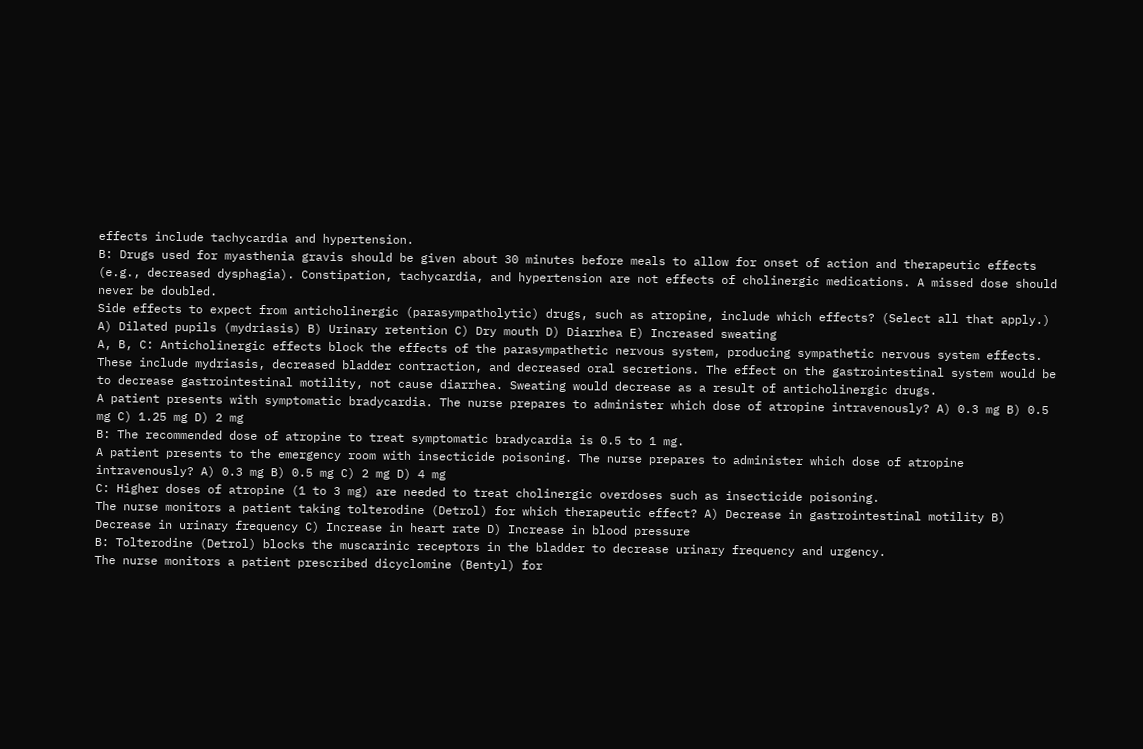effects include tachycardia and hypertension.
B: Drugs used for myasthenia gravis should be given about 30 minutes before meals to allow for onset of action and therapeutic effects (e.g., decreased dysphagia). Constipation, tachycardia, and hypertension are not effects of cholinergic medications. A missed dose should never be doubled.
Side effects to expect from anticholinergic (parasympatholytic) drugs, such as atropine, include which effects? (Select all that apply.) A) Dilated pupils (mydriasis) B) Urinary retention C) Dry mouth D) Diarrhea E) Increased sweating
A, B, C: Anticholinergic effects block the effects of the parasympathetic nervous system, producing sympathetic nervous system effects. These include mydriasis, decreased bladder contraction, and decreased oral secretions. The effect on the gastrointestinal system would be to decrease gastrointestinal motility, not cause diarrhea. Sweating would decrease as a result of anticholinergic drugs.
A patient presents with symptomatic bradycardia. The nurse prepares to administer which dose of atropine intravenously? A) 0.3 mg B) 0.5 mg C) 1.25 mg D) 2 mg
B: The recommended dose of atropine to treat symptomatic bradycardia is 0.5 to 1 mg.
A patient presents to the emergency room with insecticide poisoning. The nurse prepares to administer which dose of atropine intravenously? A) 0.3 mg B) 0.5 mg C) 2 mg D) 4 mg
C: Higher doses of atropine (1 to 3 mg) are needed to treat cholinergic overdoses such as insecticide poisoning.
The nurse monitors a patient taking tolterodine (Detrol) for which therapeutic effect? A) Decrease in gastrointestinal motility B) Decrease in urinary frequency C) Increase in heart rate D) Increase in blood pressure
B: Tolterodine (Detrol) blocks the muscarinic receptors in the bladder to decrease urinary frequency and urgency.
The nurse monitors a patient prescribed dicyclomine (Bentyl) for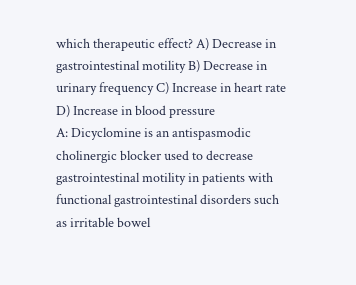which therapeutic effect? A) Decrease in gastrointestinal motility B) Decrease in urinary frequency C) Increase in heart rate D) Increase in blood pressure
A: Dicyclomine is an antispasmodic cholinergic blocker used to decrease gastrointestinal motility in patients with functional gastrointestinal disorders such as irritable bowel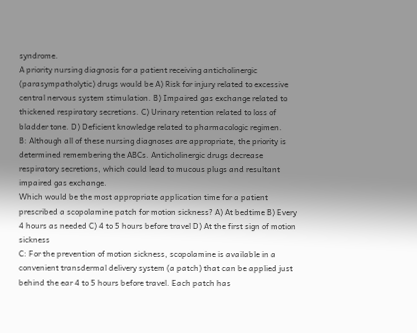syndrome.
A priority nursing diagnosis for a patient receiving anticholinergic (parasympatholytic) drugs would be A) Risk for injury related to excessive central nervous system stimulation. B) Impaired gas exchange related to thickened respiratory secretions. C) Urinary retention related to loss of bladder tone. D) Deficient knowledge related to pharmacologic regimen.
B: Although all of these nursing diagnoses are appropriate, the priority is determined remembering the ABCs. Anticholinergic drugs decrease respiratory secretions, which could lead to mucous plugs and resultant impaired gas exchange.
Which would be the most appropriate application time for a patient prescribed a scopolamine patch for motion sickness? A) At bedtime B) Every 4 hours as needed C) 4 to 5 hours before travel D) At the first sign of motion sickness
C: For the prevention of motion sickness, scopolamine is available in a convenient transdermal delivery system (a patch) that can be applied just behind the ear 4 to 5 hours before travel. Each patch has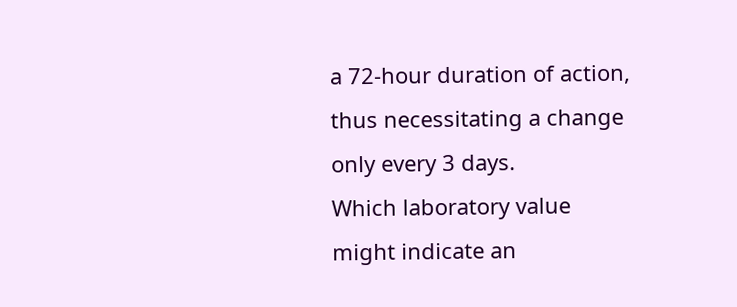a 72-hour duration of action, thus necessitating a change only every 3 days.
Which laboratory value might indicate an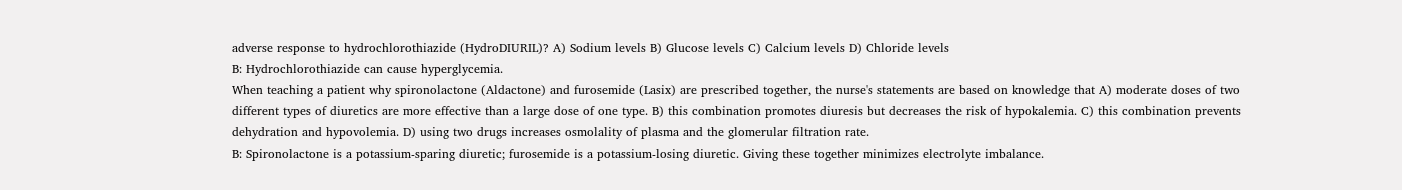adverse response to hydrochlorothiazide (HydroDIURIL)? A) Sodium levels B) Glucose levels C) Calcium levels D) Chloride levels
B: Hydrochlorothiazide can cause hyperglycemia.
When teaching a patient why spironolactone (Aldactone) and furosemide (Lasix) are prescribed together, the nurse's statements are based on knowledge that A) moderate doses of two different types of diuretics are more effective than a large dose of one type. B) this combination promotes diuresis but decreases the risk of hypokalemia. C) this combination prevents dehydration and hypovolemia. D) using two drugs increases osmolality of plasma and the glomerular filtration rate.
B: Spironolactone is a potassium-sparing diuretic; furosemide is a potassium-losing diuretic. Giving these together minimizes electrolyte imbalance.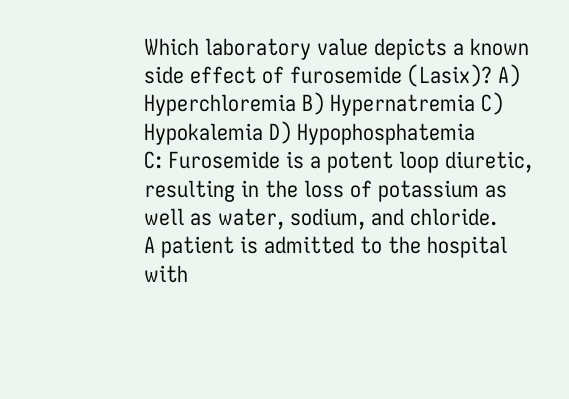Which laboratory value depicts a known side effect of furosemide (Lasix)? A) Hyperchloremia B) Hypernatremia C) Hypokalemia D) Hypophosphatemia
C: Furosemide is a potent loop diuretic, resulting in the loss of potassium as well as water, sodium, and chloride.
A patient is admitted to the hospital with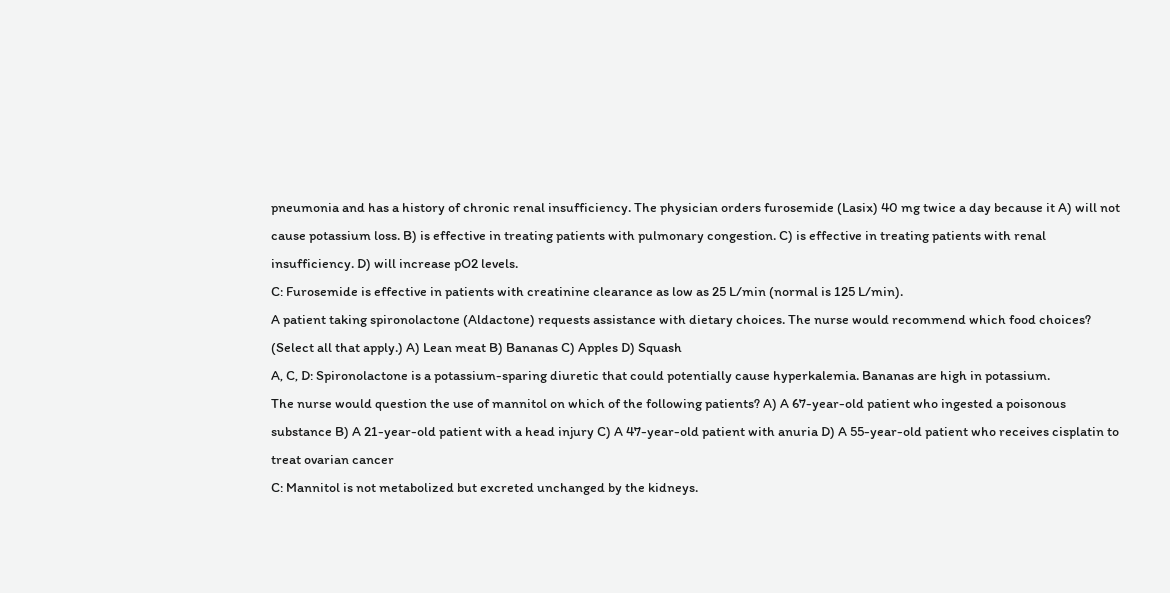pneumonia and has a history of chronic renal insufficiency. The physician orders furosemide (Lasix) 40 mg twice a day because it A) will not cause potassium loss. B) is effective in treating patients with pulmonary congestion. C) is effective in treating patients with renal insufficiency. D) will increase pO2 levels.
C: Furosemide is effective in patients with creatinine clearance as low as 25 L/min (normal is 125 L/min).
A patient taking spironolactone (Aldactone) requests assistance with dietary choices. The nurse would recommend which food choices? (Select all that apply.) A) Lean meat B) Bananas C) Apples D) Squash
A, C, D: Spironolactone is a potassium-sparing diuretic that could potentially cause hyperkalemia. Bananas are high in potassium.
The nurse would question the use of mannitol on which of the following patients? A) A 67-year-old patient who ingested a poisonous substance B) A 21-year-old patient with a head injury C) A 47-year-old patient with anuria D) A 55-year-old patient who receives cisplatin to treat ovarian cancer
C: Mannitol is not metabolized but excreted unchanged by the kidneys.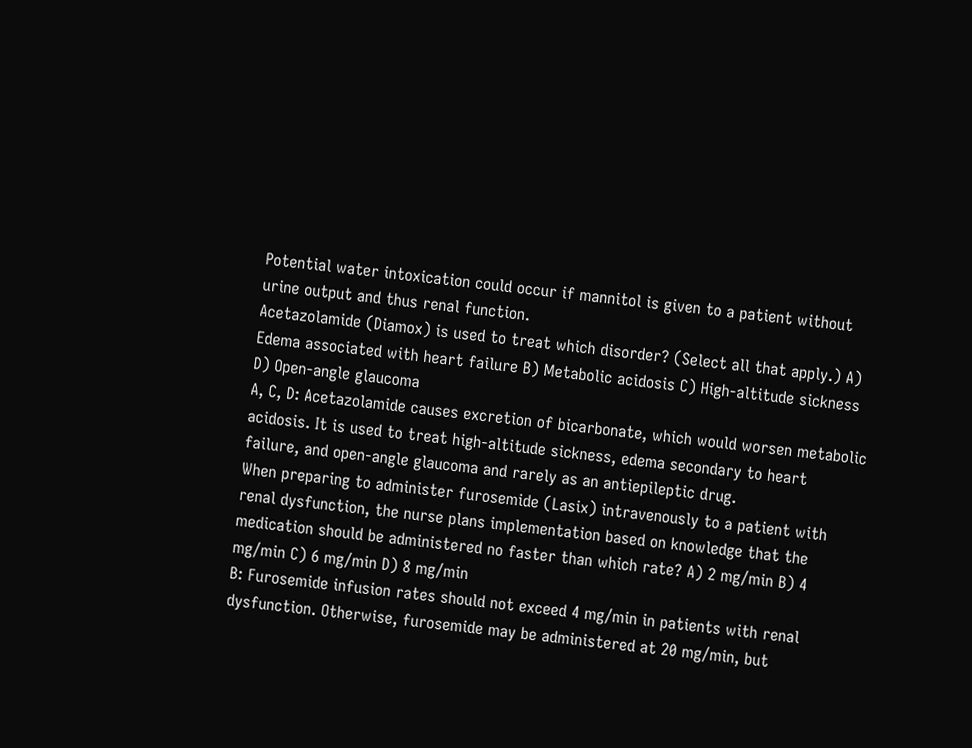Potential water intoxication could occur if mannitol is given to a patient without urine output and thus renal function.
Acetazolamide (Diamox) is used to treat which disorder? (Select all that apply.) A) Edema associated with heart failure B) Metabolic acidosis C) High-altitude sickness D) Open-angle glaucoma
A, C, D: Acetazolamide causes excretion of bicarbonate, which would worsen metabolic acidosis. It is used to treat high-altitude sickness, edema secondary to heart failure, and open-angle glaucoma and rarely as an antiepileptic drug.
When preparing to administer furosemide (Lasix) intravenously to a patient with renal dysfunction, the nurse plans implementation based on knowledge that the medication should be administered no faster than which rate? A) 2 mg/min B) 4 mg/min C) 6 mg/min D) 8 mg/min
B: Furosemide infusion rates should not exceed 4 mg/min in patients with renal dysfunction. Otherwise, furosemide may be administered at 20 mg/min, but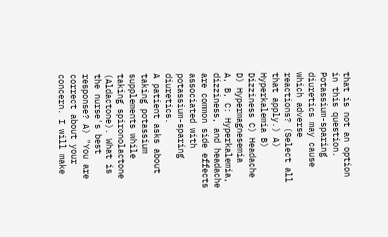that is not an option in this question.
Potassium-sparing diuretics may cause which adverse reactions? (Select all that apply.) A) Hyperkalemia B) Dizziness C) Headache D) Hypermagnesemia
A, B, C: Hyperkalemia, dizziness, and headache are common side effects associated with potassium-sparing diuretics.
A patient asks about taking potassium supplements while taking spironolactone (Aldactone). What is the nurse's best response? A) "You are correct about your concern. I will make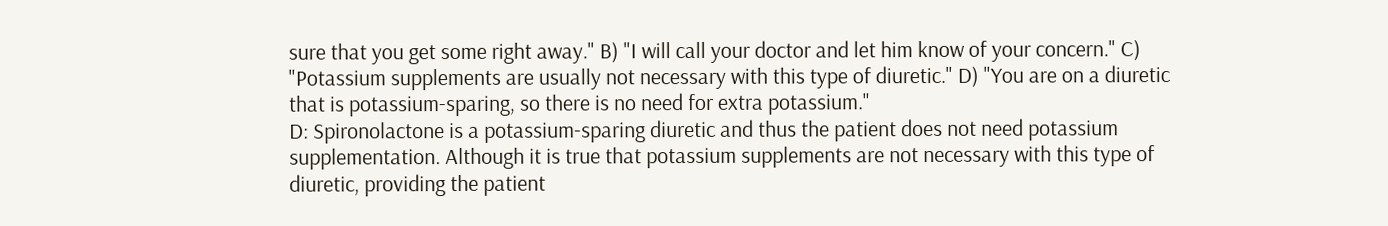sure that you get some right away." B) "I will call your doctor and let him know of your concern." C) "Potassium supplements are usually not necessary with this type of diuretic." D) "You are on a diuretic that is potassium-sparing, so there is no need for extra potassium."
D: Spironolactone is a potassium-sparing diuretic and thus the patient does not need potassium supplementation. Although it is true that potassium supplements are not necessary with this type of diuretic, providing the patient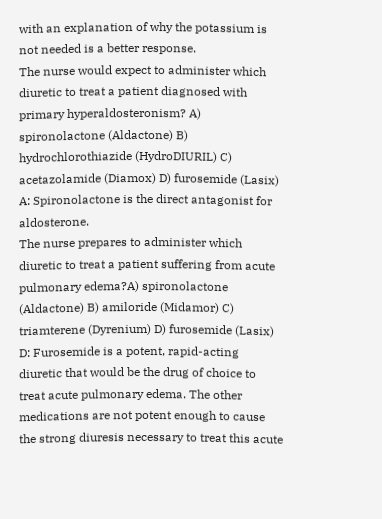with an explanation of why the potassium is not needed is a better response.
The nurse would expect to administer which diuretic to treat a patient diagnosed with primary hyperaldosteronism? A) spironolactone (Aldactone) B) hydrochlorothiazide (HydroDIURIL) C) acetazolamide (Diamox) D) furosemide (Lasix)
A: Spironolactone is the direct antagonist for aldosterone.
The nurse prepares to administer which diuretic to treat a patient suffering from acute pulmonary edema?A) spironolactone (Aldactone) B) amiloride (Midamor) C) triamterene (Dyrenium) D) furosemide (Lasix)
D: Furosemide is a potent, rapid-acting diuretic that would be the drug of choice to treat acute pulmonary edema. The other medications are not potent enough to cause the strong diuresis necessary to treat this acute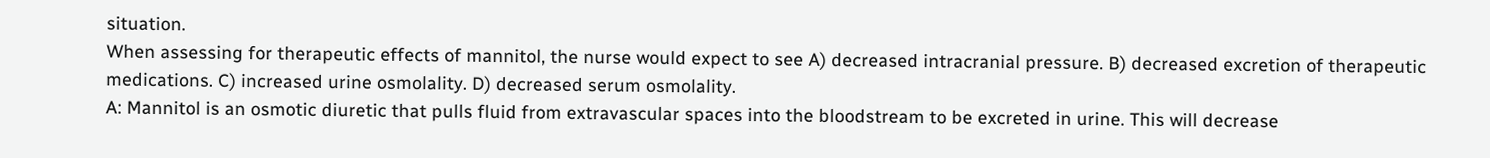situation.
When assessing for therapeutic effects of mannitol, the nurse would expect to see A) decreased intracranial pressure. B) decreased excretion of therapeutic medications. C) increased urine osmolality. D) decreased serum osmolality.
A: Mannitol is an osmotic diuretic that pulls fluid from extravascular spaces into the bloodstream to be excreted in urine. This will decrease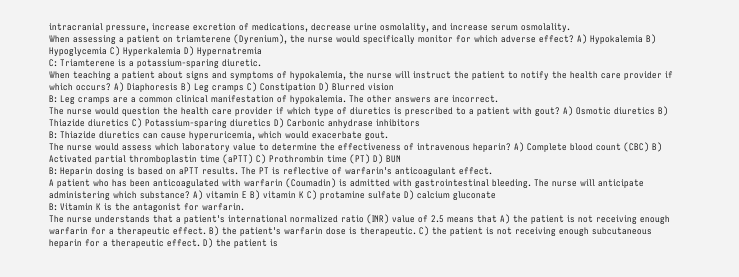intracranial pressure, increase excretion of medications, decrease urine osmolality, and increase serum osmolality.
When assessing a patient on triamterene (Dyrenium), the nurse would specifically monitor for which adverse effect? A) Hypokalemia B) Hypoglycemia C) Hyperkalemia D) Hypernatremia
C: Triamterene is a potassium-sparing diuretic.
When teaching a patient about signs and symptoms of hypokalemia, the nurse will instruct the patient to notify the health care provider if which occurs? A) Diaphoresis B) Leg cramps C) Constipation D) Blurred vision
B: Leg cramps are a common clinical manifestation of hypokalemia. The other answers are incorrect.
The nurse would question the health care provider if which type of diuretics is prescribed to a patient with gout? A) Osmotic diuretics B) Thiazide diuretics C) Potassium-sparing diuretics D) Carbonic anhydrase inhibitors
B: Thiazide diuretics can cause hyperuricemia, which would exacerbate gout.
The nurse would assess which laboratory value to determine the effectiveness of intravenous heparin? A) Complete blood count (CBC) B) Activated partial thromboplastin time (aPTT) C) Prothrombin time (PT) D) BUN
B: Heparin dosing is based on aPTT results. The PT is reflective of warfarin's anticoagulant effect.
A patient who has been anticoagulated with warfarin (Coumadin) is admitted with gastrointestinal bleeding. The nurse will anticipate administering which substance? A) vitamin E B) vitamin K C) protamine sulfate D) calcium gluconate
B: Vitamin K is the antagonist for warfarin.
The nurse understands that a patient's international normalized ratio (INR) value of 2.5 means that A) the patient is not receiving enough warfarin for a therapeutic effect. B) the patient's warfarin dose is therapeutic. C) the patient is not receiving enough subcutaneous heparin for a therapeutic effect. D) the patient is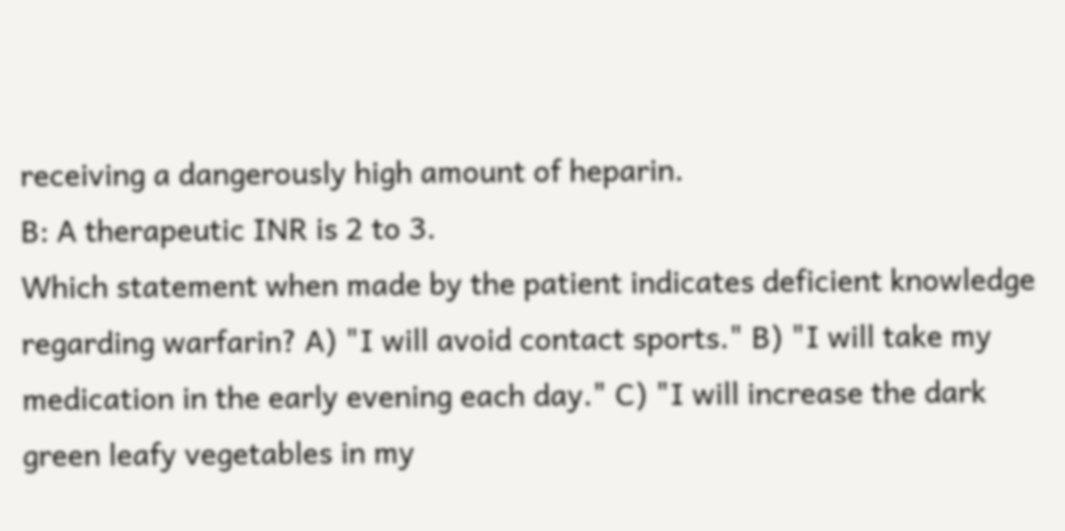receiving a dangerously high amount of heparin.
B: A therapeutic INR is 2 to 3.
Which statement when made by the patient indicates deficient knowledge regarding warfarin? A) "I will avoid contact sports." B) "I will take my medication in the early evening each day." C) "I will increase the dark green leafy vegetables in my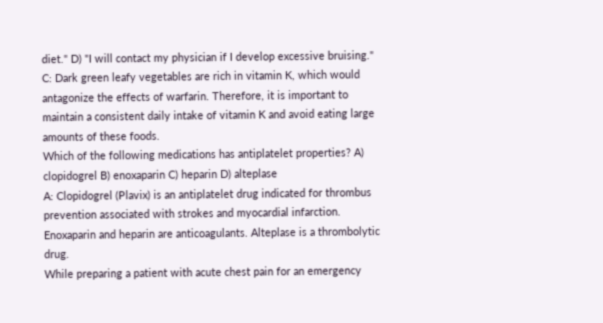diet." D) "I will contact my physician if I develop excessive bruising."
C: Dark green leafy vegetables are rich in vitamin K, which would antagonize the effects of warfarin. Therefore, it is important to maintain a consistent daily intake of vitamin K and avoid eating large amounts of these foods.
Which of the following medications has antiplatelet properties? A) clopidogrel B) enoxaparin C) heparin D) alteplase
A: Clopidogrel (Plavix) is an antiplatelet drug indicated for thrombus prevention associated with strokes and myocardial infarction. Enoxaparin and heparin are anticoagulants. Alteplase is a thrombolytic drug.
While preparing a patient with acute chest pain for an emergency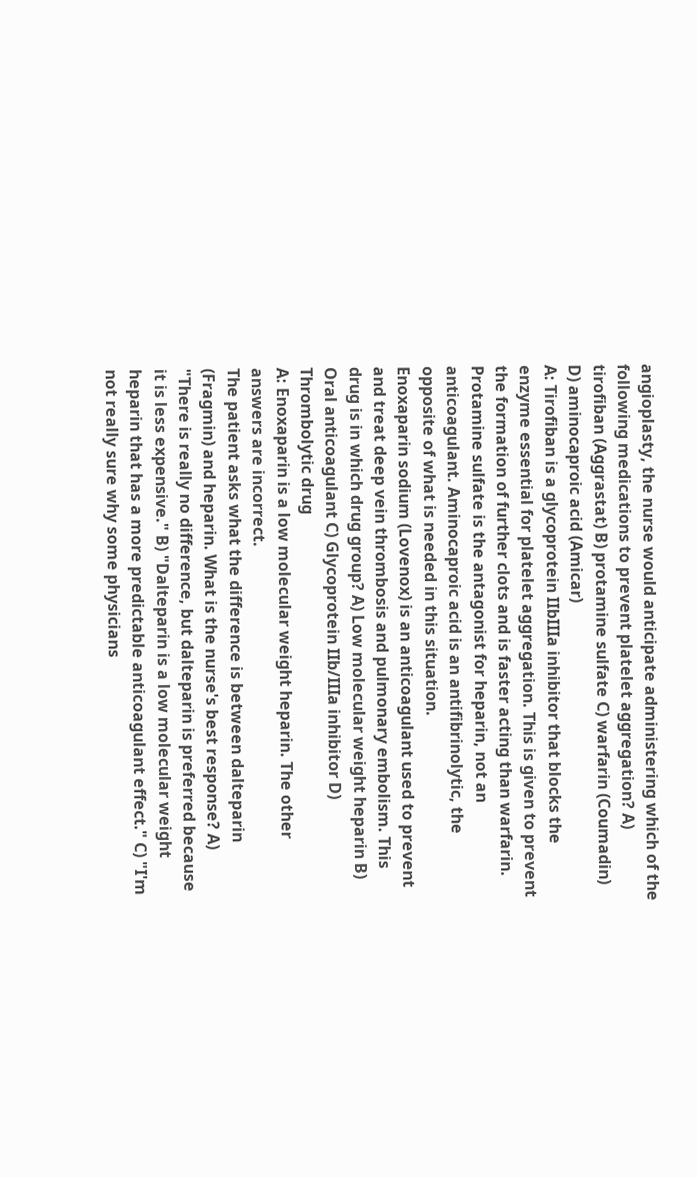angioplasty, the nurse would anticipate administering which of the following medications to prevent platelet aggregation? A) tirofiban (Aggrastat) B) protamine sulfate C) warfarin (Coumadin) D) aminocaproic acid (Amicar)
A: Tirofiban is a glycoprotein IIbIIIa inhibitor that blocks the enzyme essential for platelet aggregation. This is given to prevent the formation of further clots and is faster acting than warfarin. Protamine sulfate is the antagonist for heparin, not an anticoagulant. Aminocaproic acid is an antifibrinolytic, the opposite of what is needed in this situation.
Enoxaparin sodium (Lovenox) is an anticoagulant used to prevent and treat deep vein thrombosis and pulmonary embolism. This drug is in which drug group? A) Low molecular weight heparin B) Oral anticoagulant C) Glycoprotein IIb/IIIa inhibitor D) Thrombolytic drug
A: Enoxaparin is a low molecular weight heparin. The other answers are incorrect.
The patient asks what the difference is between dalteparin (Fragmin) and heparin. What is the nurse's best response? A) "There is really no difference, but dalteparin is preferred because it is less expensive." B) "Dalteparin is a low molecular weight heparin that has a more predictable anticoagulant effect." C) "I'm not really sure why some physicians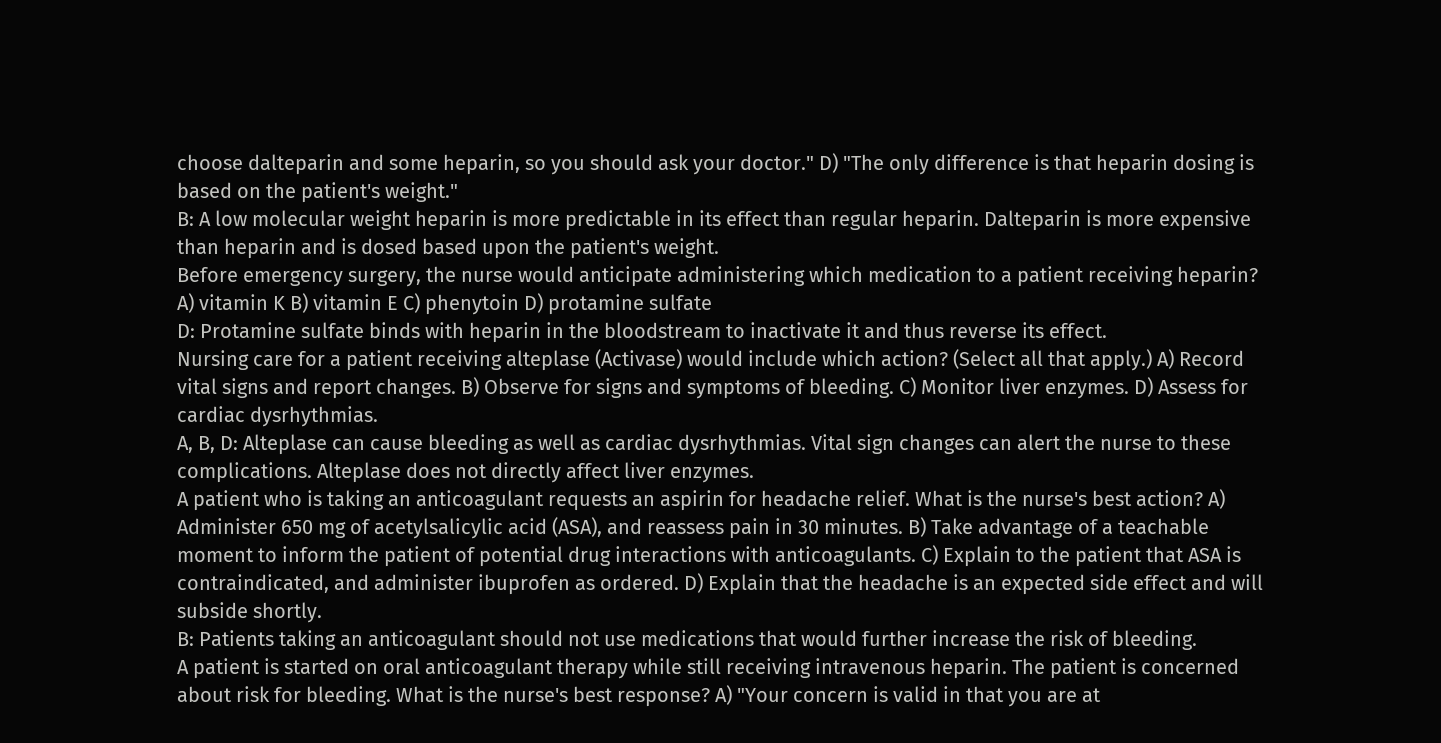choose dalteparin and some heparin, so you should ask your doctor." D) "The only difference is that heparin dosing is based on the patient's weight."
B: A low molecular weight heparin is more predictable in its effect than regular heparin. Dalteparin is more expensive than heparin and is dosed based upon the patient's weight.
Before emergency surgery, the nurse would anticipate administering which medication to a patient receiving heparin? A) vitamin K B) vitamin E C) phenytoin D) protamine sulfate
D: Protamine sulfate binds with heparin in the bloodstream to inactivate it and thus reverse its effect.
Nursing care for a patient receiving alteplase (Activase) would include which action? (Select all that apply.) A) Record vital signs and report changes. B) Observe for signs and symptoms of bleeding. C) Monitor liver enzymes. D) Assess for cardiac dysrhythmias.
A, B, D: Alteplase can cause bleeding as well as cardiac dysrhythmias. Vital sign changes can alert the nurse to these complications. Alteplase does not directly affect liver enzymes.
A patient who is taking an anticoagulant requests an aspirin for headache relief. What is the nurse's best action? A) Administer 650 mg of acetylsalicylic acid (ASA), and reassess pain in 30 minutes. B) Take advantage of a teachable moment to inform the patient of potential drug interactions with anticoagulants. C) Explain to the patient that ASA is contraindicated, and administer ibuprofen as ordered. D) Explain that the headache is an expected side effect and will subside shortly.
B: Patients taking an anticoagulant should not use medications that would further increase the risk of bleeding.
A patient is started on oral anticoagulant therapy while still receiving intravenous heparin. The patient is concerned about risk for bleeding. What is the nurse's best response? A) "Your concern is valid in that you are at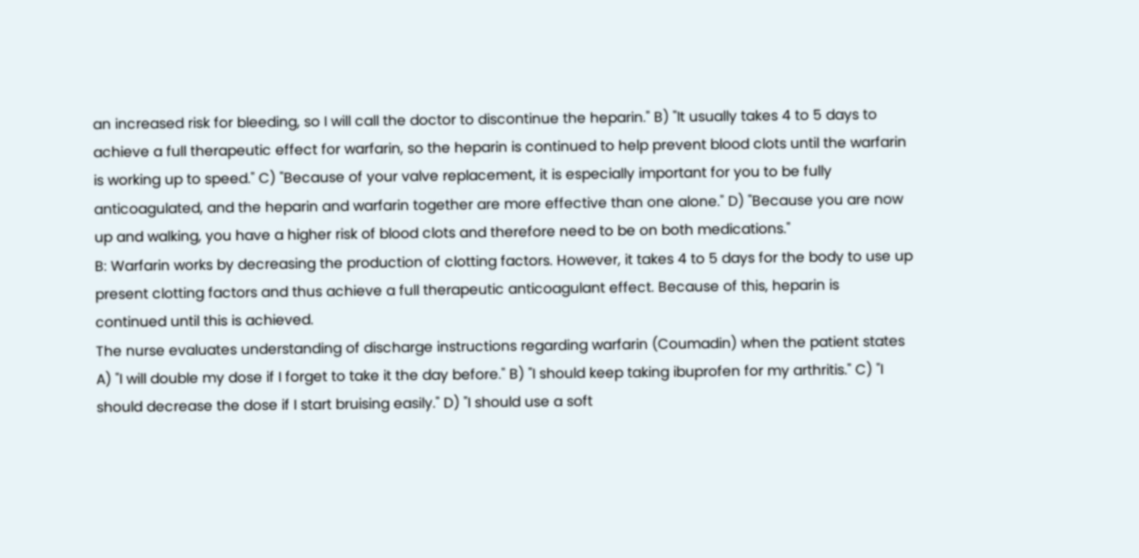an increased risk for bleeding, so I will call the doctor to discontinue the heparin." B) "It usually takes 4 to 5 days to achieve a full therapeutic effect for warfarin, so the heparin is continued to help prevent blood clots until the warfarin is working up to speed." C) "Because of your valve replacement, it is especially important for you to be fully anticoagulated, and the heparin and warfarin together are more effective than one alone." D) "Because you are now up and walking, you have a higher risk of blood clots and therefore need to be on both medications."
B: Warfarin works by decreasing the production of clotting factors. However, it takes 4 to 5 days for the body to use up present clotting factors and thus achieve a full therapeutic anticoagulant effect. Because of this, heparin is continued until this is achieved.
The nurse evaluates understanding of discharge instructions regarding warfarin (Coumadin) when the patient states A) "I will double my dose if I forget to take it the day before." B) "I should keep taking ibuprofen for my arthritis." C) "I should decrease the dose if I start bruising easily." D) "I should use a soft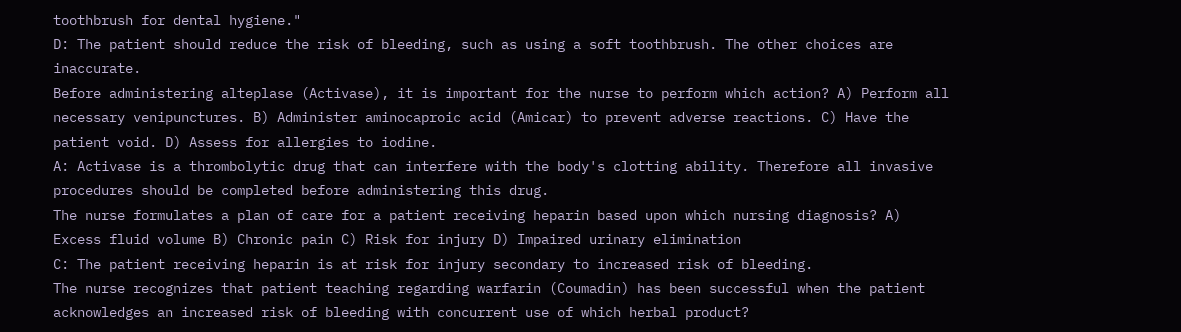toothbrush for dental hygiene."
D: The patient should reduce the risk of bleeding, such as using a soft toothbrush. The other choices are inaccurate.
Before administering alteplase (Activase), it is important for the nurse to perform which action? A) Perform all necessary venipunctures. B) Administer aminocaproic acid (Amicar) to prevent adverse reactions. C) Have the patient void. D) Assess for allergies to iodine.
A: Activase is a thrombolytic drug that can interfere with the body's clotting ability. Therefore all invasive procedures should be completed before administering this drug.
The nurse formulates a plan of care for a patient receiving heparin based upon which nursing diagnosis? A) Excess fluid volume B) Chronic pain C) Risk for injury D) Impaired urinary elimination
C: The patient receiving heparin is at risk for injury secondary to increased risk of bleeding.
The nurse recognizes that patient teaching regarding warfarin (Coumadin) has been successful when the patient acknowledges an increased risk of bleeding with concurrent use of which herbal product?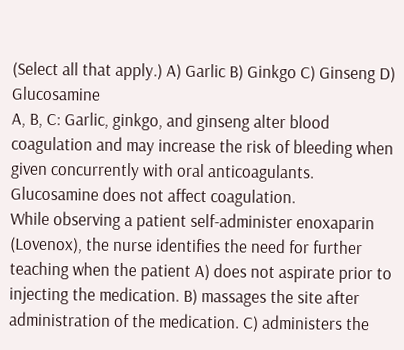(Select all that apply.) A) Garlic B) Ginkgo C) Ginseng D) Glucosamine
A, B, C: Garlic, ginkgo, and ginseng alter blood coagulation and may increase the risk of bleeding when given concurrently with oral anticoagulants. Glucosamine does not affect coagulation.
While observing a patient self-administer enoxaparin (Lovenox), the nurse identifies the need for further teaching when the patient A) does not aspirate prior to injecting the medication. B) massages the site after administration of the medication. C) administers the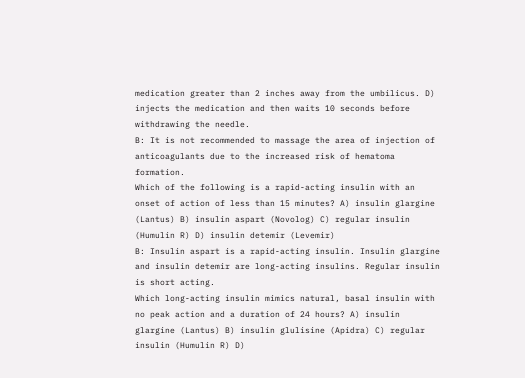medication greater than 2 inches away from the umbilicus. D) injects the medication and then waits 10 seconds before withdrawing the needle.
B: It is not recommended to massage the area of injection of anticoagulants due to the increased risk of hematoma formation.
Which of the following is a rapid-acting insulin with an onset of action of less than 15 minutes? A) insulin glargine (Lantus) B) insulin aspart (Novolog) C) regular insulin (Humulin R) D) insulin detemir (Levemir)
B: Insulin aspart is a rapid-acting insulin. Insulin glargine and insulin detemir are long-acting insulins. Regular insulin is short acting.
Which long-acting insulin mimics natural, basal insulin with no peak action and a duration of 24 hours? A) insulin glargine (Lantus) B) insulin glulisine (Apidra) C) regular insulin (Humulin R) D)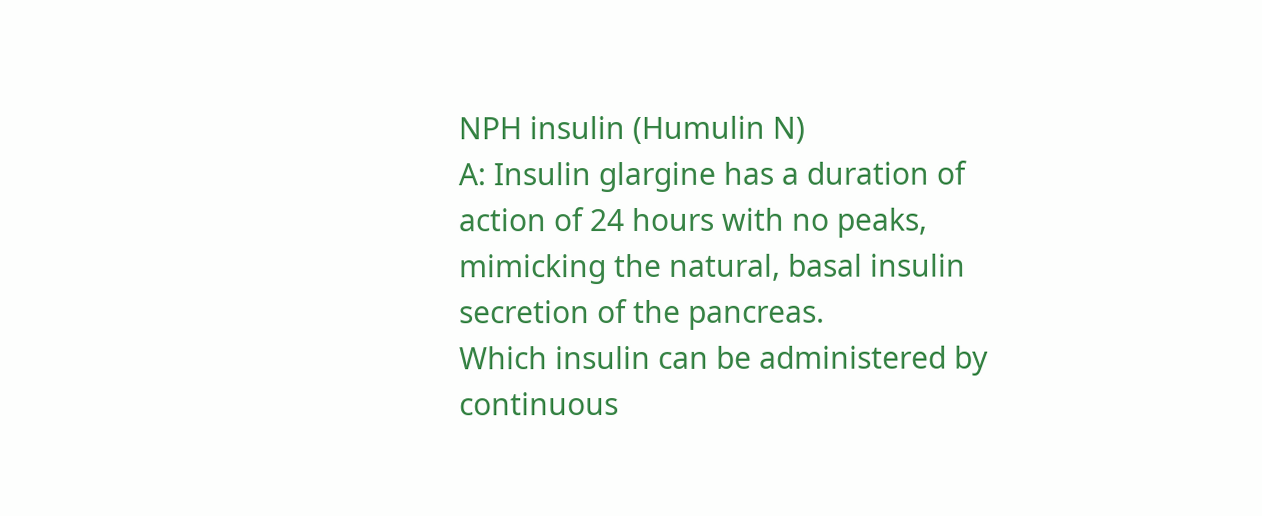NPH insulin (Humulin N)
A: Insulin glargine has a duration of action of 24 hours with no peaks, mimicking the natural, basal insulin secretion of the pancreas.
Which insulin can be administered by continuous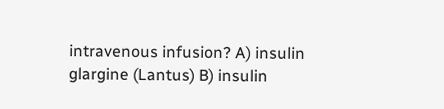intravenous infusion? A) insulin glargine (Lantus) B) insulin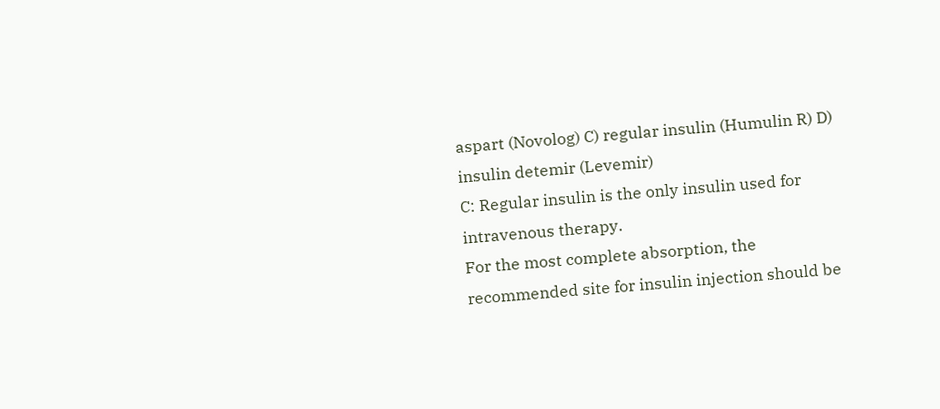aspart (Novolog) C) regular insulin (Humulin R) D) insulin detemir (Levemir)
C: Regular insulin is the only insulin used for intravenous therapy.
For the most complete absorption, the recommended site for insulin injection should be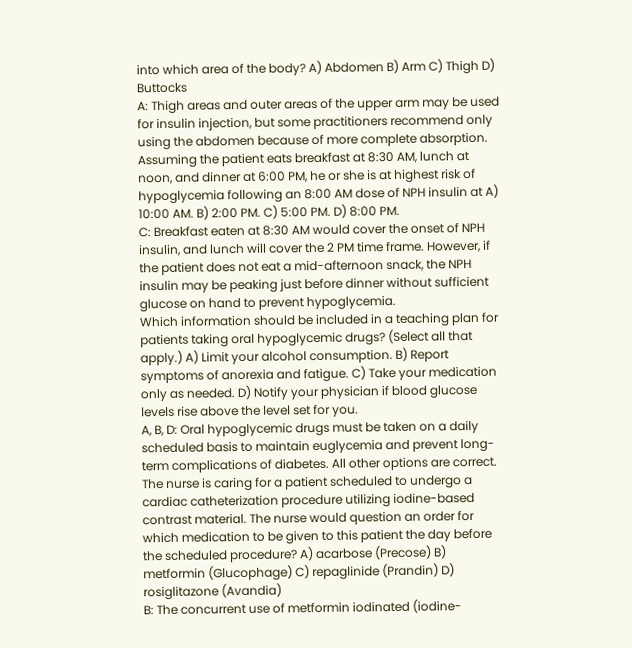into which area of the body? A) Abdomen B) Arm C) Thigh D) Buttocks
A: Thigh areas and outer areas of the upper arm may be used for insulin injection, but some practitioners recommend only using the abdomen because of more complete absorption.
Assuming the patient eats breakfast at 8:30 AM, lunch at noon, and dinner at 6:00 PM, he or she is at highest risk of hypoglycemia following an 8:00 AM dose of NPH insulin at A) 10:00 AM. B) 2:00 PM. C) 5:00 PM. D) 8:00 PM.
C: Breakfast eaten at 8:30 AM would cover the onset of NPH insulin, and lunch will cover the 2 PM time frame. However, if the patient does not eat a mid-afternoon snack, the NPH insulin may be peaking just before dinner without sufficient glucose on hand to prevent hypoglycemia.
Which information should be included in a teaching plan for patients taking oral hypoglycemic drugs? (Select all that apply.) A) Limit your alcohol consumption. B) Report symptoms of anorexia and fatigue. C) Take your medication only as needed. D) Notify your physician if blood glucose levels rise above the level set for you.
A, B, D: Oral hypoglycemic drugs must be taken on a daily scheduled basis to maintain euglycemia and prevent long-term complications of diabetes. All other options are correct.
The nurse is caring for a patient scheduled to undergo a cardiac catheterization procedure utilizing iodine-based contrast material. The nurse would question an order for which medication to be given to this patient the day before the scheduled procedure? A) acarbose (Precose) B) metformin (Glucophage) C) repaglinide (Prandin) D) rosiglitazone (Avandia)
B: The concurrent use of metformin iodinated (iodine-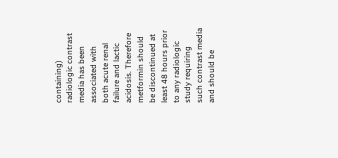containing) radiologic contrast media has been associated with both acute renal failure and lactic acidosis. Therefore metformin should be discontinued at least 48 hours prior to any radiologic study requiring such contrast media and should be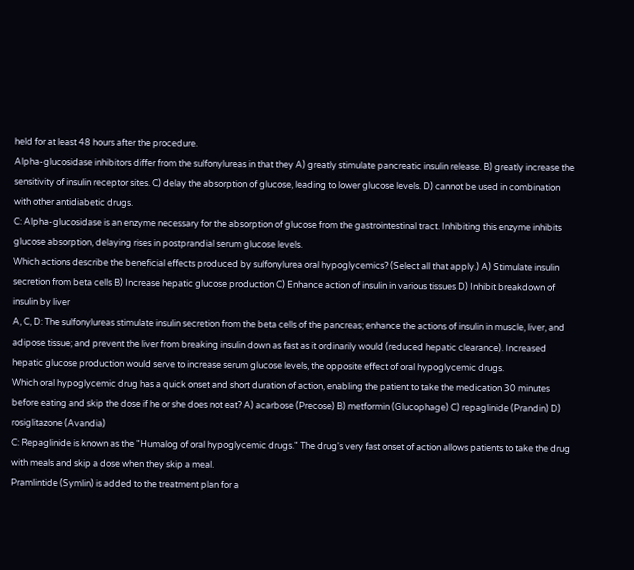held for at least 48 hours after the procedure.
Alpha-glucosidase inhibitors differ from the sulfonylureas in that they A) greatly stimulate pancreatic insulin release. B) greatly increase the sensitivity of insulin receptor sites. C) delay the absorption of glucose, leading to lower glucose levels. D) cannot be used in combination with other antidiabetic drugs.
C: Alpha-glucosidase is an enzyme necessary for the absorption of glucose from the gastrointestinal tract. Inhibiting this enzyme inhibits glucose absorption, delaying rises in postprandial serum glucose levels.
Which actions describe the beneficial effects produced by sulfonylurea oral hypoglycemics? (Select all that apply.) A) Stimulate insulin secretion from beta cells B) Increase hepatic glucose production C) Enhance action of insulin in various tissues D) Inhibit breakdown of insulin by liver
A, C, D: The sulfonylureas stimulate insulin secretion from the beta cells of the pancreas; enhance the actions of insulin in muscle, liver, and adipose tissue; and prevent the liver from breaking insulin down as fast as it ordinarily would (reduced hepatic clearance). Increased hepatic glucose production would serve to increase serum glucose levels, the opposite effect of oral hypoglycemic drugs.
Which oral hypoglycemic drug has a quick onset and short duration of action, enabling the patient to take the medication 30 minutes before eating and skip the dose if he or she does not eat? A) acarbose (Precose) B) metformin (Glucophage) C) repaglinide (Prandin) D) rosiglitazone (Avandia)
C: Repaglinide is known as the "Humalog of oral hypoglycemic drugs." The drug's very fast onset of action allows patients to take the drug with meals and skip a dose when they skip a meal.
Pramlintide (Symlin) is added to the treatment plan for a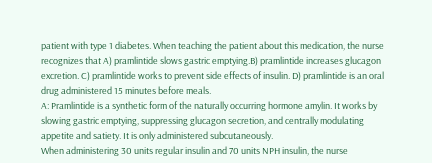patient with type 1 diabetes. When teaching the patient about this medication, the nurse recognizes that A) pramlintide slows gastric emptying.B) pramlintide increases glucagon excretion. C) pramlintide works to prevent side effects of insulin. D) pramlintide is an oral drug administered 15 minutes before meals.
A: Pramlintide is a synthetic form of the naturally occurring hormone amylin. It works by slowing gastric emptying, suppressing glucagon secretion, and centrally modulating appetite and satiety. It is only administered subcutaneously.
When administering 30 units regular insulin and 70 units NPH insulin, the nurse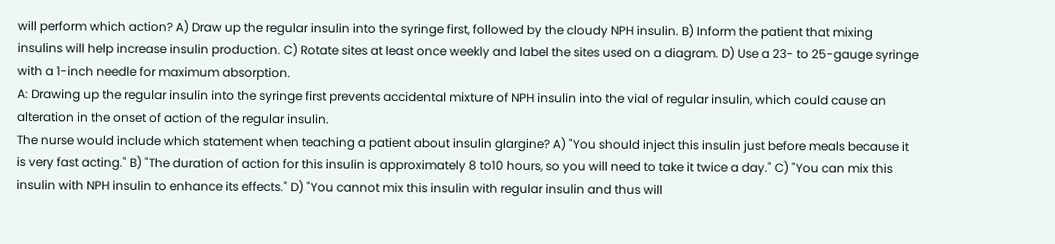will perform which action? A) Draw up the regular insulin into the syringe first, followed by the cloudy NPH insulin. B) Inform the patient that mixing insulins will help increase insulin production. C) Rotate sites at least once weekly and label the sites used on a diagram. D) Use a 23- to 25-gauge syringe with a 1-inch needle for maximum absorption.
A: Drawing up the regular insulin into the syringe first prevents accidental mixture of NPH insulin into the vial of regular insulin, which could cause an alteration in the onset of action of the regular insulin.
The nurse would include which statement when teaching a patient about insulin glargine? A) "You should inject this insulin just before meals because it is very fast acting." B) "The duration of action for this insulin is approximately 8 to10 hours, so you will need to take it twice a day." C) "You can mix this insulin with NPH insulin to enhance its effects." D) "You cannot mix this insulin with regular insulin and thus will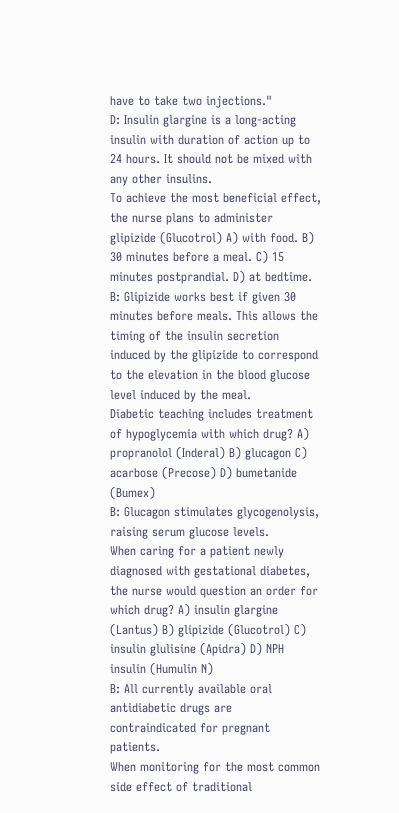have to take two injections."
D: Insulin glargine is a long-acting insulin with duration of action up to 24 hours. It should not be mixed with any other insulins.
To achieve the most beneficial effect, the nurse plans to administer glipizide (Glucotrol) A) with food. B) 30 minutes before a meal. C) 15 minutes postprandial. D) at bedtime.
B: Glipizide works best if given 30 minutes before meals. This allows the timing of the insulin secretion induced by the glipizide to correspond to the elevation in the blood glucose level induced by the meal.
Diabetic teaching includes treatment of hypoglycemia with which drug? A) propranolol (Inderal) B) glucagon C) acarbose (Precose) D) bumetanide (Bumex)
B: Glucagon stimulates glycogenolysis, raising serum glucose levels.
When caring for a patient newly diagnosed with gestational diabetes, the nurse would question an order for which drug? A) insulin glargine (Lantus) B) glipizide (Glucotrol) C) insulin glulisine (Apidra) D) NPH insulin (Humulin N)
B: All currently available oral antidiabetic drugs are contraindicated for pregnant patients.
When monitoring for the most common side effect of traditional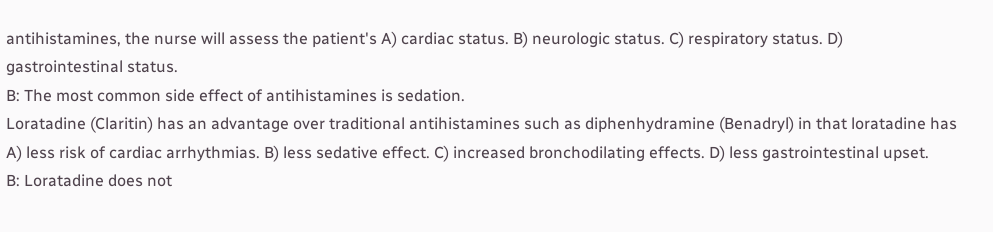antihistamines, the nurse will assess the patient's A) cardiac status. B) neurologic status. C) respiratory status. D) gastrointestinal status.
B: The most common side effect of antihistamines is sedation.
Loratadine (Claritin) has an advantage over traditional antihistamines such as diphenhydramine (Benadryl) in that loratadine has A) less risk of cardiac arrhythmias. B) less sedative effect. C) increased bronchodilating effects. D) less gastrointestinal upset.
B: Loratadine does not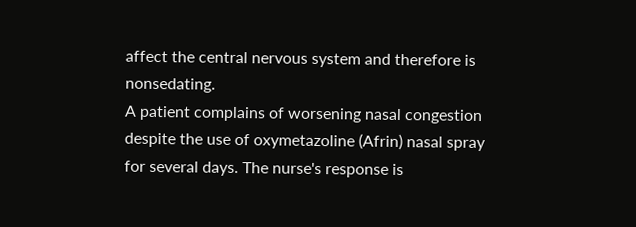affect the central nervous system and therefore is nonsedating.
A patient complains of worsening nasal congestion despite the use of oxymetazoline (Afrin) nasal spray for several days. The nurse's response is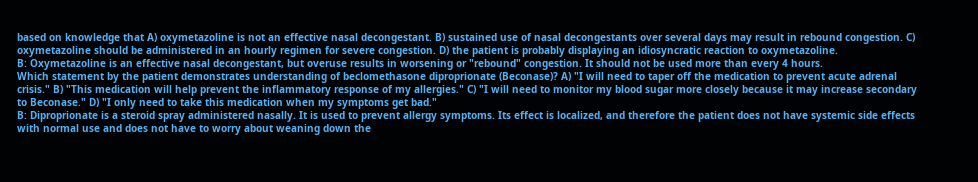based on knowledge that A) oxymetazoline is not an effective nasal decongestant. B) sustained use of nasal decongestants over several days may result in rebound congestion. C) oxymetazoline should be administered in an hourly regimen for severe congestion. D) the patient is probably displaying an idiosyncratic reaction to oxymetazoline.
B: Oxymetazoline is an effective nasal decongestant, but overuse results in worsening or "rebound" congestion. It should not be used more than every 4 hours.
Which statement by the patient demonstrates understanding of beclomethasone diproprionate (Beconase)? A) "I will need to taper off the medication to prevent acute adrenal crisis." B) "This medication will help prevent the inflammatory response of my allergies." C) "I will need to monitor my blood sugar more closely because it may increase secondary to Beconase." D) "I only need to take this medication when my symptoms get bad."
B: Diproprionate is a steroid spray administered nasally. It is used to prevent allergy symptoms. Its effect is localized, and therefore the patient does not have systemic side effects with normal use and does not have to worry about weaning down the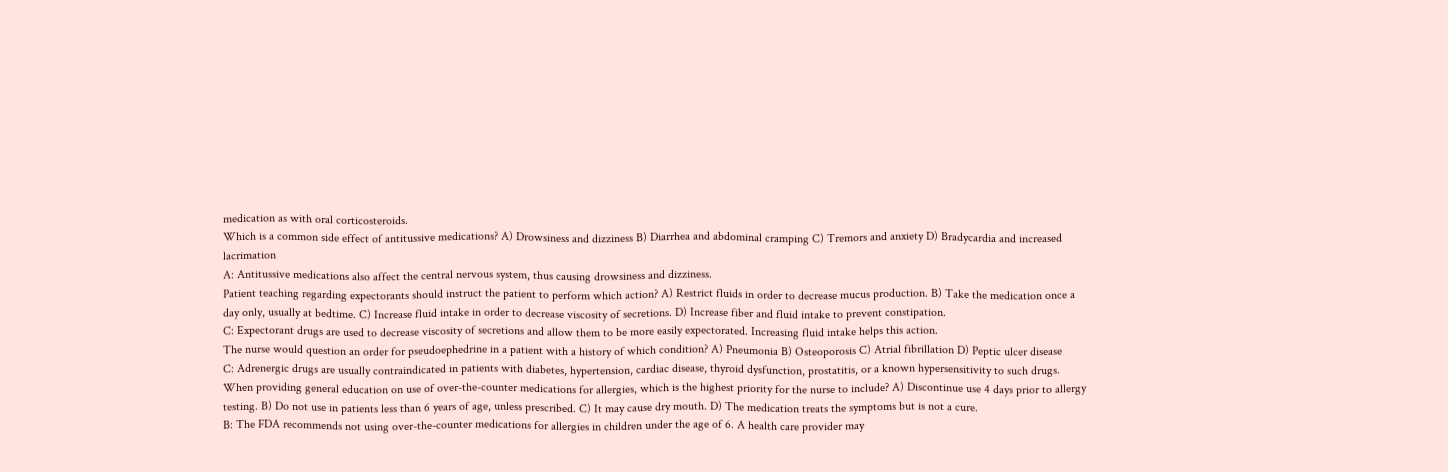medication as with oral corticosteroids.
Which is a common side effect of antitussive medications? A) Drowsiness and dizziness B) Diarrhea and abdominal cramping C) Tremors and anxiety D) Bradycardia and increased lacrimation
A: Antitussive medications also affect the central nervous system, thus causing drowsiness and dizziness.
Patient teaching regarding expectorants should instruct the patient to perform which action? A) Restrict fluids in order to decrease mucus production. B) Take the medication once a day only, usually at bedtime. C) Increase fluid intake in order to decrease viscosity of secretions. D) Increase fiber and fluid intake to prevent constipation.
C: Expectorant drugs are used to decrease viscosity of secretions and allow them to be more easily expectorated. Increasing fluid intake helps this action.
The nurse would question an order for pseudoephedrine in a patient with a history of which condition? A) Pneumonia B) Osteoporosis C) Atrial fibrillation D) Peptic ulcer disease
C: Adrenergic drugs are usually contraindicated in patients with diabetes, hypertension, cardiac disease, thyroid dysfunction, prostatitis, or a known hypersensitivity to such drugs.
When providing general education on use of over-the-counter medications for allergies, which is the highest priority for the nurse to include? A) Discontinue use 4 days prior to allergy testing. B) Do not use in patients less than 6 years of age, unless prescribed. C) It may cause dry mouth. D) The medication treats the symptoms but is not a cure.
B: The FDA recommends not using over-the-counter medications for allergies in children under the age of 6. A health care provider may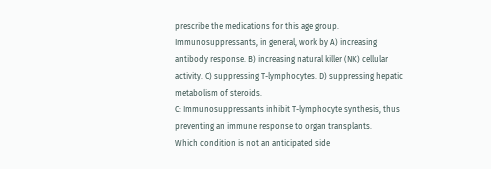prescribe the medications for this age group.
Immunosuppressants, in general, work by A) increasing antibody response. B) increasing natural killer (NK) cellular activity. C) suppressing T-lymphocytes. D) suppressing hepatic metabolism of steroids.
C: Immunosuppressants inhibit T-lymphocyte synthesis, thus preventing an immune response to organ transplants.
Which condition is not an anticipated side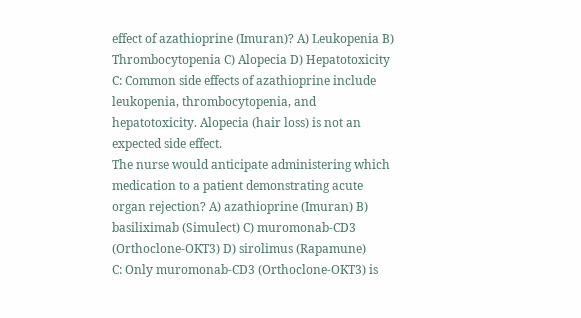effect of azathioprine (Imuran)? A) Leukopenia B) Thrombocytopenia C) Alopecia D) Hepatotoxicity
C: Common side effects of azathioprine include leukopenia, thrombocytopenia, and hepatotoxicity. Alopecia (hair loss) is not an expected side effect.
The nurse would anticipate administering which medication to a patient demonstrating acute organ rejection? A) azathioprine (Imuran) B) basiliximab (Simulect) C) muromonab-CD3 (Orthoclone-OKT3) D) sirolimus (Rapamune)
C: Only muromonab-CD3 (Orthoclone-OKT3) is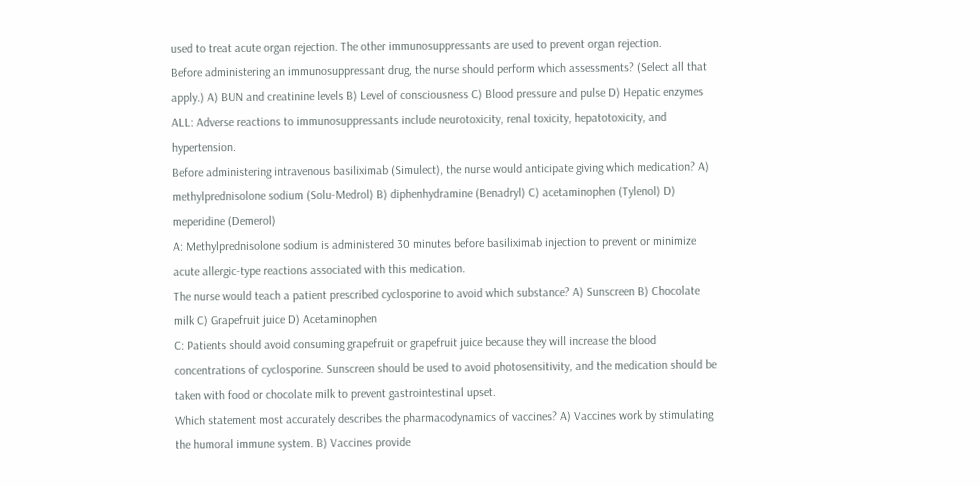used to treat acute organ rejection. The other immunosuppressants are used to prevent organ rejection.
Before administering an immunosuppressant drug, the nurse should perform which assessments? (Select all that apply.) A) BUN and creatinine levels B) Level of consciousness C) Blood pressure and pulse D) Hepatic enzymes
ALL: Adverse reactions to immunosuppressants include neurotoxicity, renal toxicity, hepatotoxicity, and hypertension.
Before administering intravenous basiliximab (Simulect), the nurse would anticipate giving which medication? A) methylprednisolone sodium (Solu-Medrol) B) diphenhydramine (Benadryl) C) acetaminophen (Tylenol) D) meperidine (Demerol)
A: Methylprednisolone sodium is administered 30 minutes before basiliximab injection to prevent or minimize acute allergic-type reactions associated with this medication.
The nurse would teach a patient prescribed cyclosporine to avoid which substance? A) Sunscreen B) Chocolate milk C) Grapefruit juice D) Acetaminophen
C: Patients should avoid consuming grapefruit or grapefruit juice because they will increase the blood concentrations of cyclosporine. Sunscreen should be used to avoid photosensitivity, and the medication should be taken with food or chocolate milk to prevent gastrointestinal upset.
Which statement most accurately describes the pharmacodynamics of vaccines? A) Vaccines work by stimulating the humoral immune system. B) Vaccines provide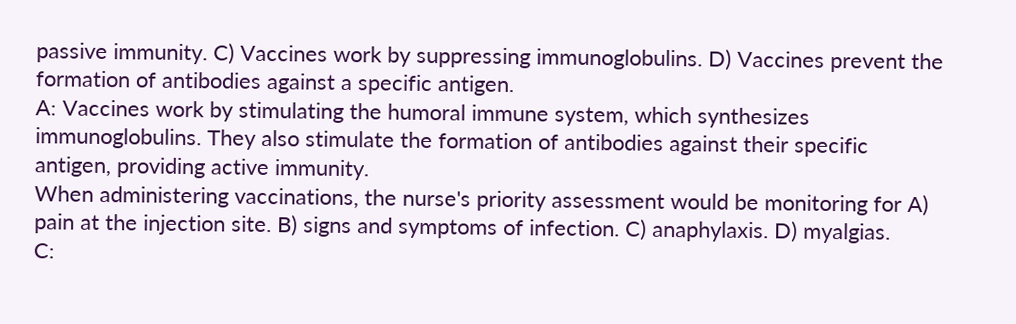passive immunity. C) Vaccines work by suppressing immunoglobulins. D) Vaccines prevent the formation of antibodies against a specific antigen.
A: Vaccines work by stimulating the humoral immune system, which synthesizes immunoglobulins. They also stimulate the formation of antibodies against their specific antigen, providing active immunity.
When administering vaccinations, the nurse's priority assessment would be monitoring for A) pain at the injection site. B) signs and symptoms of infection. C) anaphylaxis. D) myalgias.
C: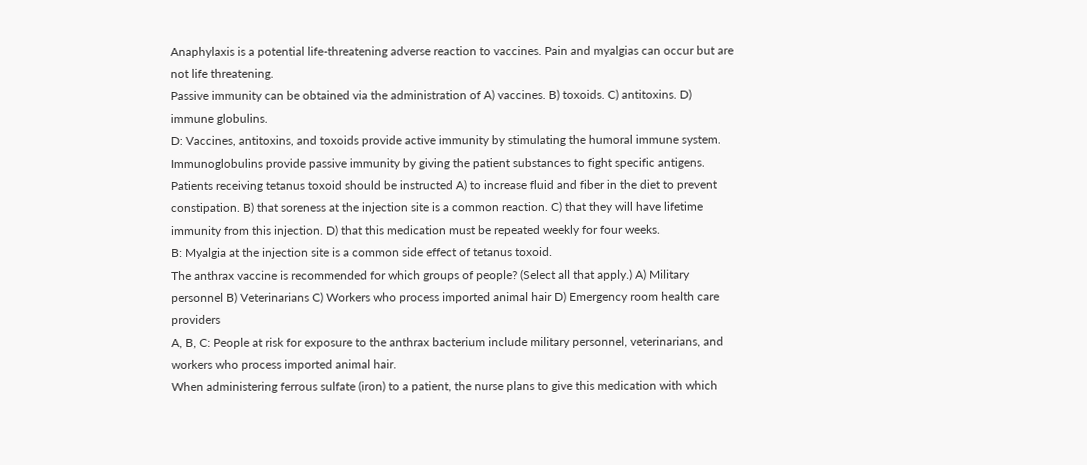Anaphylaxis is a potential life-threatening adverse reaction to vaccines. Pain and myalgias can occur but are not life threatening.
Passive immunity can be obtained via the administration of A) vaccines. B) toxoids. C) antitoxins. D) immune globulins.
D: Vaccines, antitoxins, and toxoids provide active immunity by stimulating the humoral immune system. Immunoglobulins provide passive immunity by giving the patient substances to fight specific antigens.
Patients receiving tetanus toxoid should be instructed A) to increase fluid and fiber in the diet to prevent constipation. B) that soreness at the injection site is a common reaction. C) that they will have lifetime immunity from this injection. D) that this medication must be repeated weekly for four weeks.
B: Myalgia at the injection site is a common side effect of tetanus toxoid.
The anthrax vaccine is recommended for which groups of people? (Select all that apply.) A) Military personnel B) Veterinarians C) Workers who process imported animal hair D) Emergency room health care providers
A, B, C: People at risk for exposure to the anthrax bacterium include military personnel, veterinarians, and workers who process imported animal hair.
When administering ferrous sulfate (iron) to a patient, the nurse plans to give this medication with which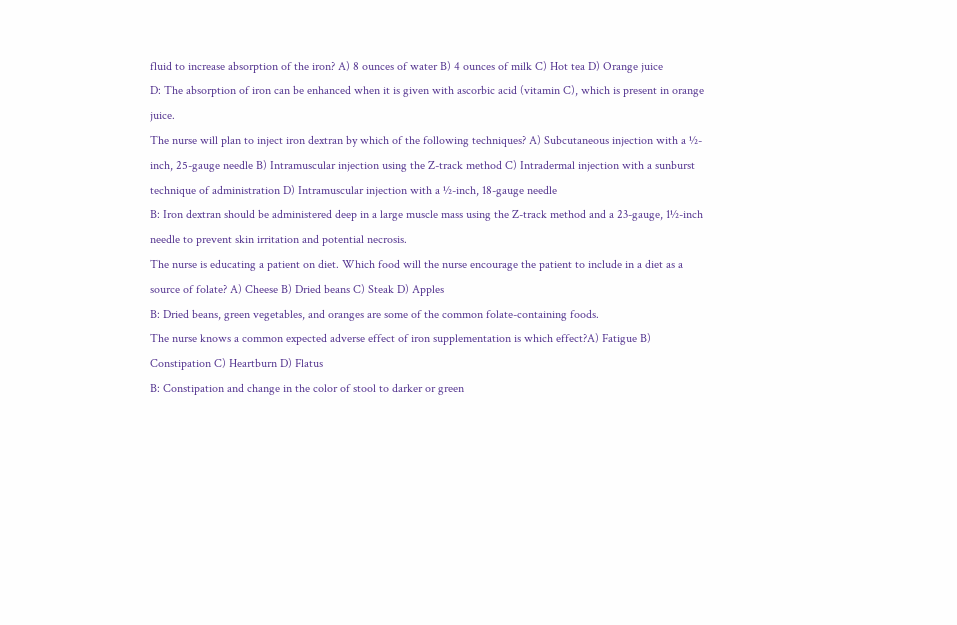fluid to increase absorption of the iron? A) 8 ounces of water B) 4 ounces of milk C) Hot tea D) Orange juice
D: The absorption of iron can be enhanced when it is given with ascorbic acid (vitamin C), which is present in orange juice.
The nurse will plan to inject iron dextran by which of the following techniques? A) Subcutaneous injection with a ½-inch, 25-gauge needle B) Intramuscular injection using the Z-track method C) Intradermal injection with a sunburst technique of administration D) Intramuscular injection with a ½-inch, 18-gauge needle
B: Iron dextran should be administered deep in a large muscle mass using the Z-track method and a 23-gauge, 1½-inch needle to prevent skin irritation and potential necrosis.
The nurse is educating a patient on diet. Which food will the nurse encourage the patient to include in a diet as a source of folate? A) Cheese B) Dried beans C) Steak D) Apples
B: Dried beans, green vegetables, and oranges are some of the common folate-containing foods.
The nurse knows a common expected adverse effect of iron supplementation is which effect?A) Fatigue B) Constipation C) Heartburn D) Flatus
B: Constipation and change in the color of stool to darker or green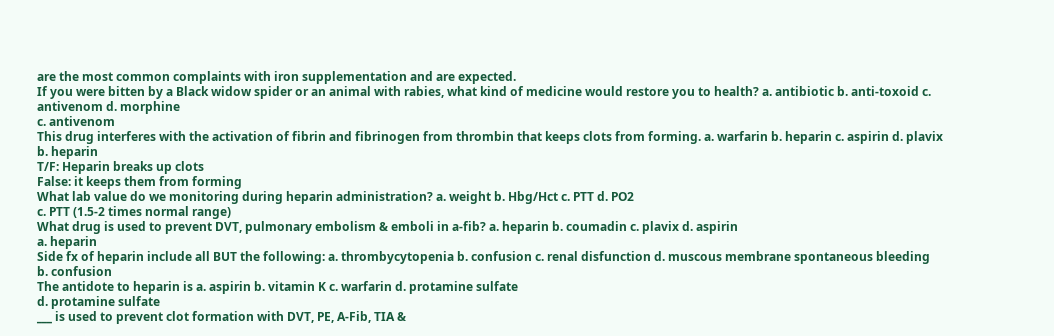are the most common complaints with iron supplementation and are expected.
If you were bitten by a Black widow spider or an animal with rabies, what kind of medicine would restore you to health? a. antibiotic b. anti-toxoid c. antivenom d. morphine
c. antivenom
This drug interferes with the activation of fibrin and fibrinogen from thrombin that keeps clots from forming. a. warfarin b. heparin c. aspirin d. plavix
b. heparin
T/F: Heparin breaks up clots
False: it keeps them from forming
What lab value do we monitoring during heparin administration? a. weight b. Hbg/Hct c. PTT d. PO2
c. PTT (1.5-2 times normal range)
What drug is used to prevent DVT, pulmonary embolism & emboli in a-fib? a. heparin b. coumadin c. plavix d. aspirin
a. heparin
Side fx of heparin include all BUT the following: a. thrombycytopenia b. confusion c. renal disfunction d. muscous membrane spontaneous bleeding
b. confusion
The antidote to heparin is a. aspirin b. vitamin K c. warfarin d. protamine sulfate
d. protamine sulfate
___ is used to prevent clot formation with DVT, PE, A-Fib, TIA &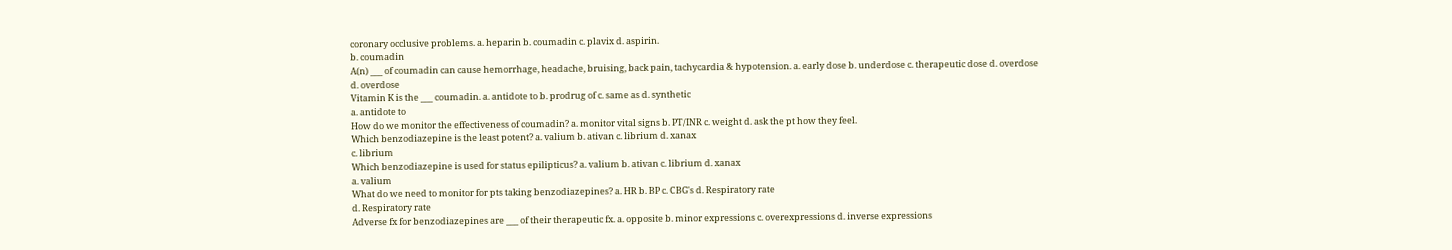coronary occlusive problems. a. heparin b. coumadin c. plavix d. aspirin.
b. coumadin
A(n) ___ of coumadin can cause hemorrhage, headache, bruising, back pain, tachycardia & hypotension. a. early dose b. underdose c. therapeutic dose d. overdose
d. overdose
Vitamin K is the ___ coumadin. a. antidote to b. prodrug of c. same as d. synthetic
a. antidote to
How do we monitor the effectiveness of coumadin? a. monitor vital signs b. PT/INR c. weight d. ask the pt how they feel.
Which benzodiazepine is the least potent? a. valium b. ativan c. librium d. xanax
c. librium
Which benzodiazepine is used for status epilipticus? a. valium b. ativan c. librium d. xanax
a. valium
What do we need to monitor for pts taking benzodiazepines? a. HR b. BP c. CBG's d. Respiratory rate
d. Respiratory rate
Adverse fx for benzodiazepines are ___ of their therapeutic fx. a. opposite b. minor expressions c. overexpressions d. inverse expressions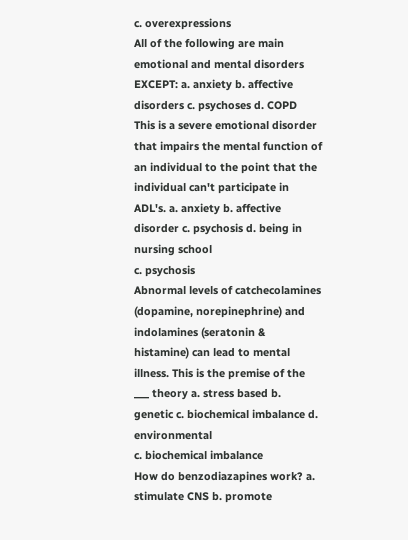c. overexpressions
All of the following are main emotional and mental disorders EXCEPT: a. anxiety b. affective disorders c. psychoses d. COPD
This is a severe emotional disorder that impairs the mental function of an individual to the point that the individual can't participate in ADL's. a. anxiety b. affective disorder c. psychosis d. being in nursing school
c. psychosis
Abnormal levels of catchecolamines (dopamine, norepinephrine) and indolamines (seratonin & histamine) can lead to mental illness. This is the premise of the ___ theory a. stress based b. genetic c. biochemical imbalance d. environmental
c. biochemical imbalance
How do benzodiazapines work? a. stimulate CNS b. promote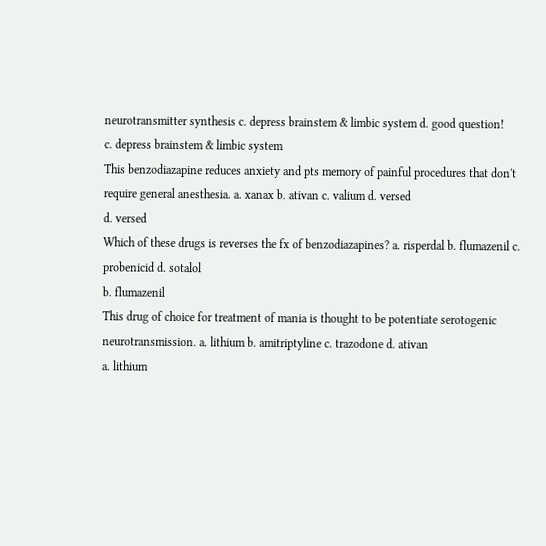neurotransmitter synthesis c. depress brainstem & limbic system d. good question!
c. depress brainstem & limbic system
This benzodiazapine reduces anxiety and pts memory of painful procedures that don't require general anesthesia. a. xanax b. ativan c. valium d. versed
d. versed
Which of these drugs is reverses the fx of benzodiazapines? a. risperdal b. flumazenil c. probenicid d. sotalol
b. flumazenil
This drug of choice for treatment of mania is thought to be potentiate serotogenic neurotransmission. a. lithium b. amitriptyline c. trazodone d. ativan
a. lithium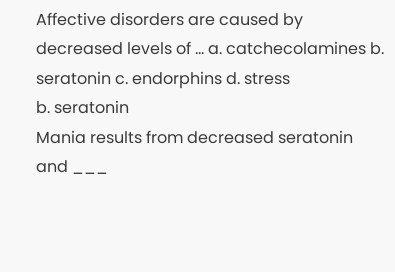Affective disorders are caused by decreased levels of ... a. catchecolamines b. seratonin c. endorphins d. stress
b. seratonin
Mania results from decreased seratonin and ___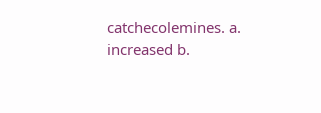catchecolemines. a. increased b.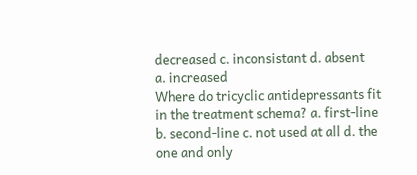decreased c. inconsistant d. absent
a. increased
Where do tricyclic antidepressants fit in the treatment schema? a. first-line b. second-line c. not used at all d. the one and only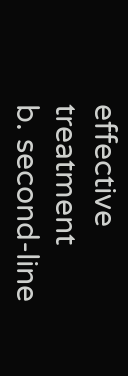effective treatment
b. second-line